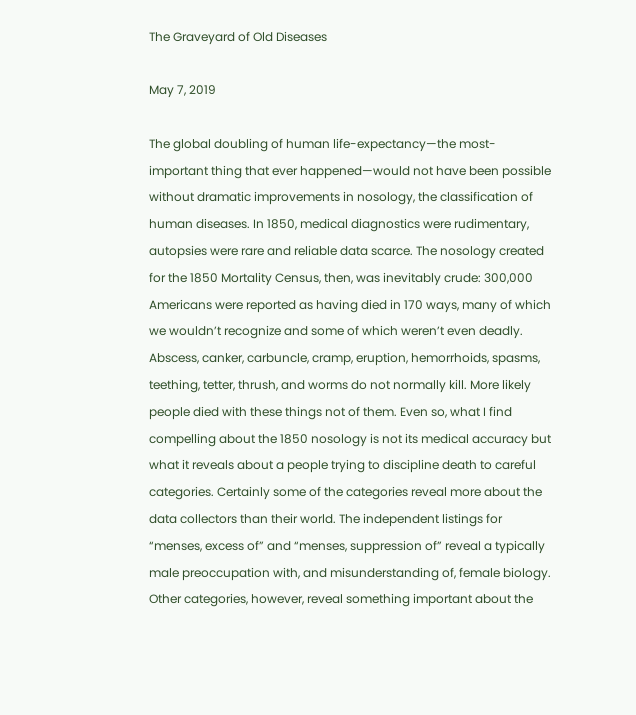The Graveyard of Old Diseases

May 7, 2019

The global doubling of human life-expectancy—the most-important thing that ever happened—would not have been possible without dramatic improvements in nosology, the classification of human diseases. In 1850, medical diagnostics were rudimentary, autopsies were rare and reliable data scarce. The nosology created for the 1850 Mortality Census, then, was inevitably crude: 300,000 Americans were reported as having died in 170 ways, many of which we wouldn’t recognize and some of which weren’t even deadly. Abscess, canker, carbuncle, cramp, eruption, hemorrhoids, spasms, teething, tetter, thrush, and worms do not normally kill. More likely people died with these things not of them. Even so, what I find compelling about the 1850 nosology is not its medical accuracy but what it reveals about a people trying to discipline death to careful categories. Certainly some of the categories reveal more about the data collectors than their world. The independent listings for “menses, excess of” and “menses, suppression of” reveal a typically male preoccupation with, and misunderstanding of, female biology. Other categories, however, reveal something important about the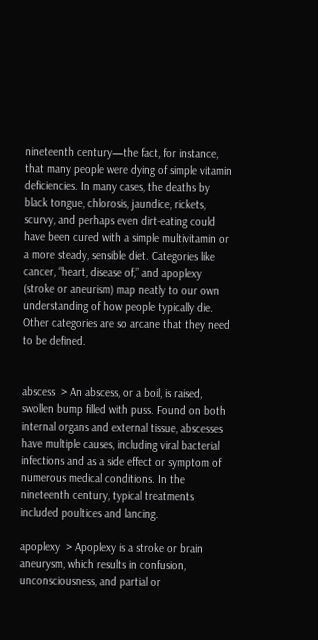nineteenth century—the fact, for instance, that many people were dying of simple vitamin deficiencies. In many cases, the deaths by black tongue, chlorosis, jaundice, rickets, scurvy, and perhaps even dirt-eating could have been cured with a simple multivitamin or a more steady, sensible diet. Categories like cancer, “heart, disease of,” and apoplexy (stroke or aneurism) map neatly to our own understanding of how people typically die. Other categories are so arcane that they need to be defined.


abscess  > An abscess, or a boil, is raised, swollen bump filled with puss. Found on both internal organs and external tissue, abscesses have multiple causes, including viral bacterial infections and as a side effect or symptom of numerous medical conditions. In the nineteenth century, typical treatments included poultices and lancing.

apoplexy  > Apoplexy is a stroke or brain aneurysm, which results in confusion, unconsciousness, and partial or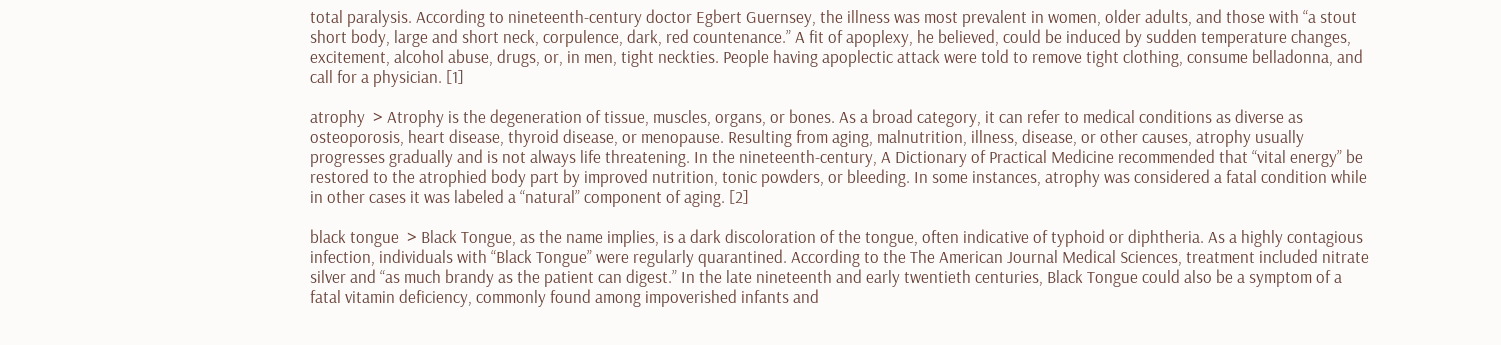total paralysis. According to nineteenth-century doctor Egbert Guernsey, the illness was most prevalent in women, older adults, and those with “a stout short body, large and short neck, corpulence, dark, red countenance.” A fit of apoplexy, he believed, could be induced by sudden temperature changes, excitement, alcohol abuse, drugs, or, in men, tight neckties. People having apoplectic attack were told to remove tight clothing, consume belladonna, and call for a physician. [1]

atrophy  > Atrophy is the degeneration of tissue, muscles, organs, or bones. As a broad category, it can refer to medical conditions as diverse as osteoporosis, heart disease, thyroid disease, or menopause. Resulting from aging, malnutrition, illness, disease, or other causes, atrophy usually progresses gradually and is not always life threatening. In the nineteenth-century, A Dictionary of Practical Medicine recommended that “vital energy” be restored to the atrophied body part by improved nutrition, tonic powders, or bleeding. In some instances, atrophy was considered a fatal condition while in other cases it was labeled a “natural” component of aging. [2]

black tongue  > Black Tongue, as the name implies, is a dark discoloration of the tongue, often indicative of typhoid or diphtheria. As a highly contagious infection, individuals with “Black Tongue” were regularly quarantined. According to the The American Journal Medical Sciences, treatment included nitrate silver and “as much brandy as the patient can digest.” In the late nineteenth and early twentieth centuries, Black Tongue could also be a symptom of a fatal vitamin deficiency, commonly found among impoverished infants and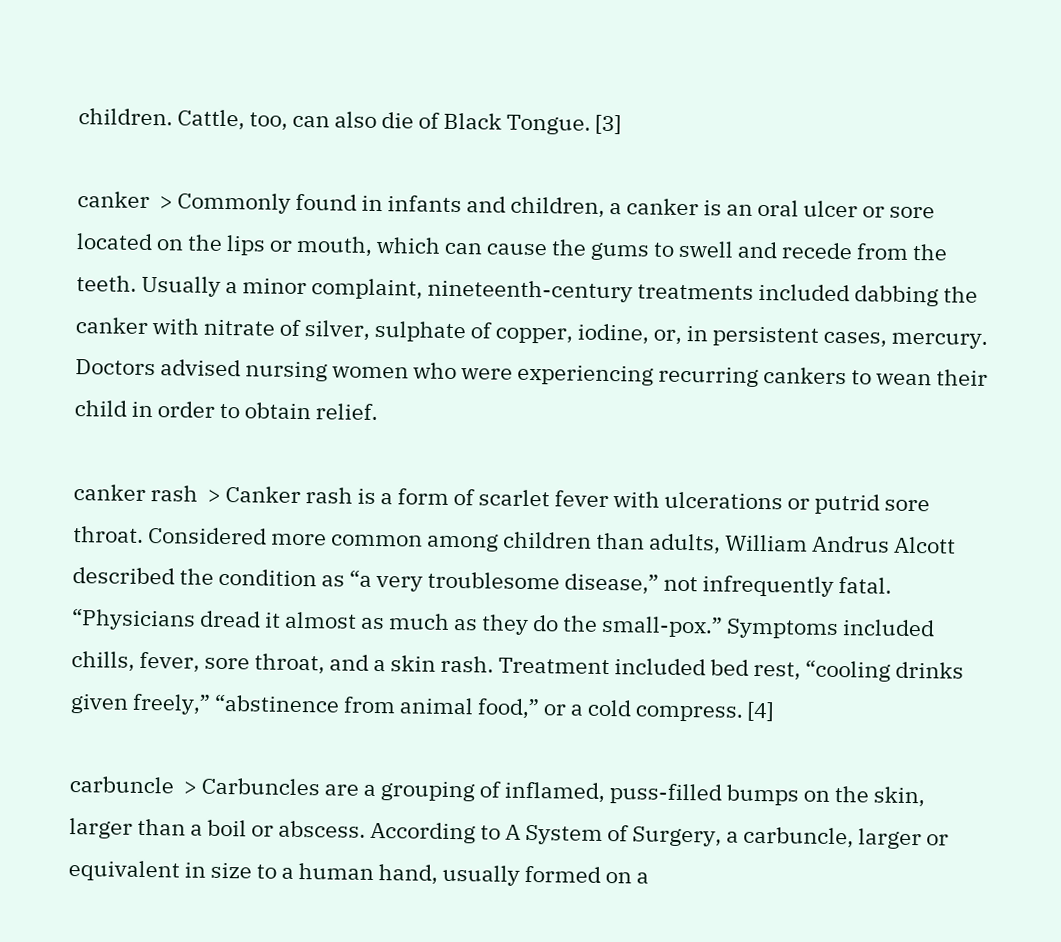children. Cattle, too, can also die of Black Tongue. [3]

canker  > Commonly found in infants and children, a canker is an oral ulcer or sore located on the lips or mouth, which can cause the gums to swell and recede from the teeth. Usually a minor complaint, nineteenth-century treatments included dabbing the canker with nitrate of silver, sulphate of copper, iodine, or, in persistent cases, mercury. Doctors advised nursing women who were experiencing recurring cankers to wean their child in order to obtain relief.

canker rash  > Canker rash is a form of scarlet fever with ulcerations or putrid sore throat. Considered more common among children than adults, William Andrus Alcott described the condition as “a very troublesome disease,” not infrequently fatal. “Physicians dread it almost as much as they do the small-pox.” Symptoms included chills, fever, sore throat, and a skin rash. Treatment included bed rest, “cooling drinks given freely,” “abstinence from animal food,” or a cold compress. [4]

carbuncle  > Carbuncles are a grouping of inflamed, puss-filled bumps on the skin, larger than a boil or abscess. According to A System of Surgery, a carbuncle, larger or equivalent in size to a human hand, usually formed on a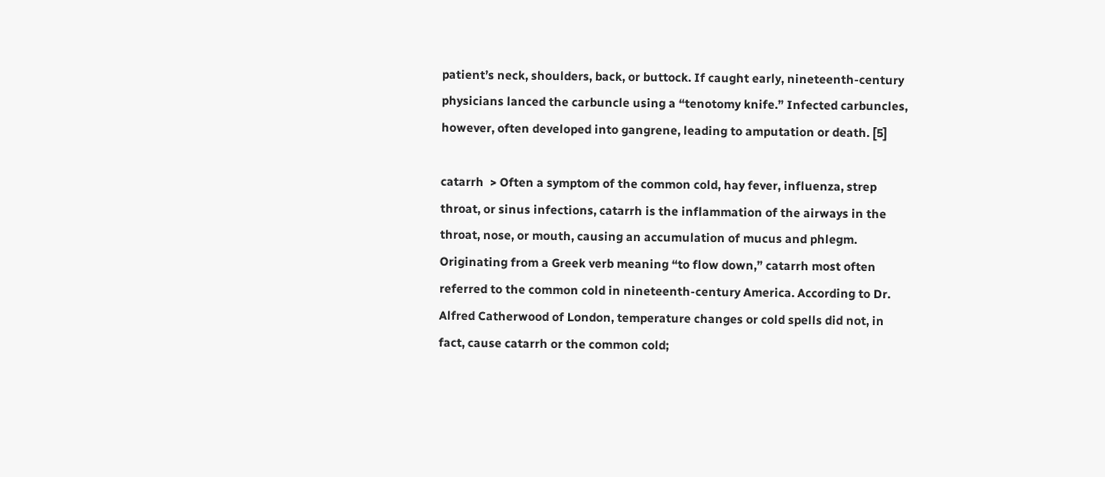patient’s neck, shoulders, back, or buttock. If caught early, nineteenth-century physicians lanced the carbuncle using a “tenotomy knife.” Infected carbuncles, however, often developed into gangrene, leading to amputation or death. [5]

catarrh  > Often a symptom of the common cold, hay fever, influenza, strep throat, or sinus infections, catarrh is the inflammation of the airways in the throat, nose, or mouth, causing an accumulation of mucus and phlegm. Originating from a Greek verb meaning “to flow down,” catarrh most often referred to the common cold in nineteenth-century America. According to Dr. Alfred Catherwood of London, temperature changes or cold spells did not, in fact, cause catarrh or the common cold;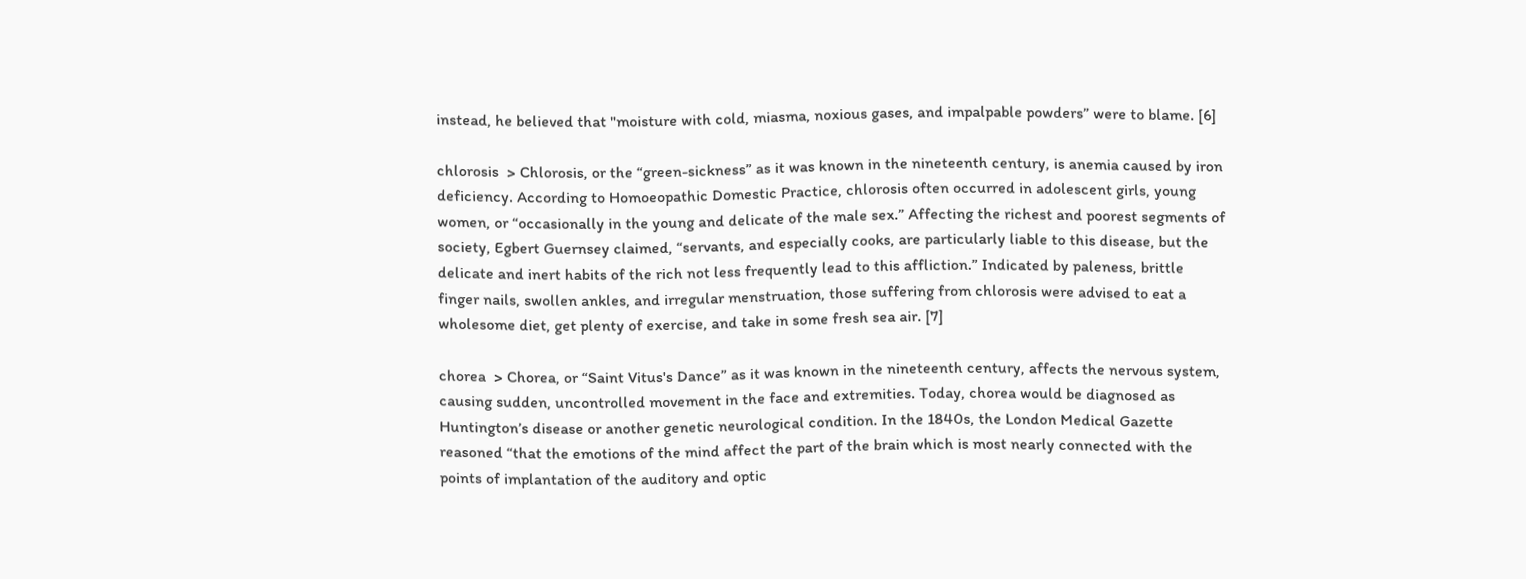instead, he believed that "moisture with cold, miasma, noxious gases, and impalpable powders” were to blame. [6]

chlorosis  > Chlorosis, or the “green-sickness” as it was known in the nineteenth century, is anemia caused by iron deficiency. According to Homoeopathic Domestic Practice, chlorosis often occurred in adolescent girls, young women, or “occasionally in the young and delicate of the male sex.” Affecting the richest and poorest segments of society, Egbert Guernsey claimed, “servants, and especially cooks, are particularly liable to this disease, but the delicate and inert habits of the rich not less frequently lead to this affliction.” Indicated by paleness, brittle finger nails, swollen ankles, and irregular menstruation, those suffering from chlorosis were advised to eat a wholesome diet, get plenty of exercise, and take in some fresh sea air. [7]

chorea  > Chorea, or “Saint Vitus's Dance” as it was known in the nineteenth century, affects the nervous system, causing sudden, uncontrolled movement in the face and extremities. Today, chorea would be diagnosed as Huntington’s disease or another genetic neurological condition. In the 1840s, the London Medical Gazette reasoned “that the emotions of the mind affect the part of the brain which is most nearly connected with the points of implantation of the auditory and optic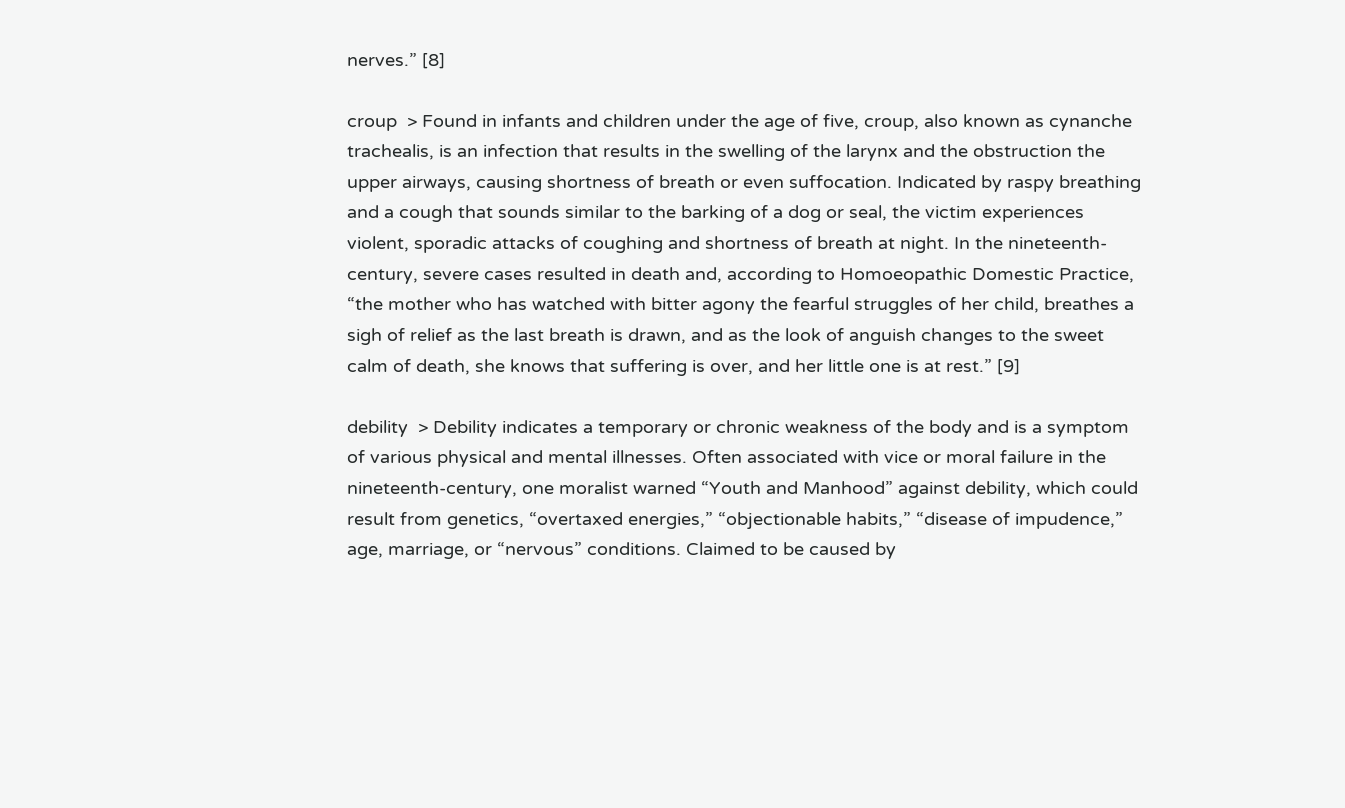nerves.” [8]

croup  > Found in infants and children under the age of five, croup, also known as cynanche trachealis, is an infection that results in the swelling of the larynx and the obstruction the upper airways, causing shortness of breath or even suffocation. Indicated by raspy breathing and a cough that sounds similar to the barking of a dog or seal, the victim experiences violent, sporadic attacks of coughing and shortness of breath at night. In the nineteenth-century, severe cases resulted in death and, according to Homoeopathic Domestic Practice, “the mother who has watched with bitter agony the fearful struggles of her child, breathes a sigh of relief as the last breath is drawn, and as the look of anguish changes to the sweet calm of death, she knows that suffering is over, and her little one is at rest.” [9]

debility  > Debility indicates a temporary or chronic weakness of the body and is a symptom of various physical and mental illnesses. Often associated with vice or moral failure in the nineteenth-century, one moralist warned “Youth and Manhood” against debility, which could result from genetics, “overtaxed energies,” “objectionable habits,” “disease of impudence,” age, marriage, or “nervous” conditions. Claimed to be caused by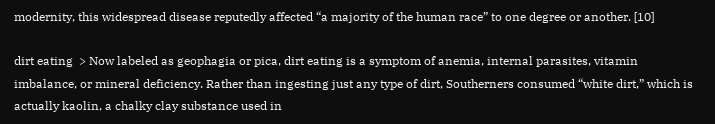modernity, this widespread disease reputedly affected “a majority of the human race” to one degree or another. [10]

dirt eating  > Now labeled as geophagia or pica, dirt eating is a symptom of anemia, internal parasites, vitamin imbalance, or mineral deficiency. Rather than ingesting just any type of dirt, Southerners consumed “white dirt,” which is actually kaolin, a chalky clay substance used in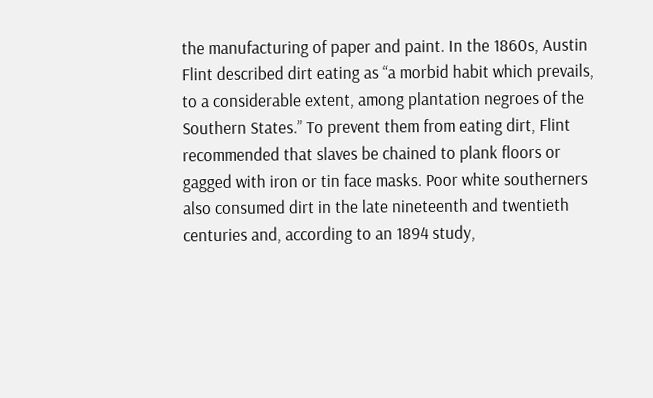the manufacturing of paper and paint. In the 1860s, Austin Flint described dirt eating as “a morbid habit which prevails, to a considerable extent, among plantation negroes of the Southern States.” To prevent them from eating dirt, Flint recommended that slaves be chained to plank floors or gagged with iron or tin face masks. Poor white southerners also consumed dirt in the late nineteenth and twentieth centuries and, according to an 1894 study,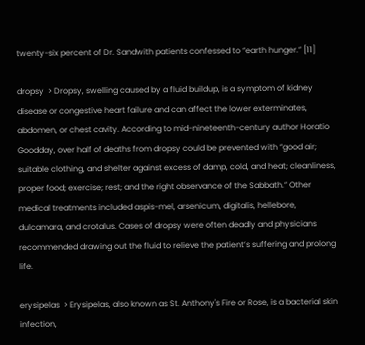twenty-six percent of Dr. Sandwith patients confessed to “earth hunger.” [11]

dropsy  > Dropsy, swelling caused by a fluid buildup, is a symptom of kidney disease or congestive heart failure and can affect the lower exterminates, abdomen, or chest cavity. According to mid-nineteenth-century author Horatio Goodday, over half of deaths from dropsy could be prevented with “good air; suitable clothing, and shelter against excess of damp, cold, and heat; cleanliness, proper food; exercise; rest; and the right observance of the Sabbath.” Other medical treatments included aspis-mel, arsenicum, digitalis, hellebore, dulcamara, and crotalus. Cases of dropsy were often deadly and physicians recommended drawing out the fluid to relieve the patient’s suffering and prolong life.

erysipelas  > Erysipelas, also known as St. Anthony's Fire or Rose, is a bacterial skin infection,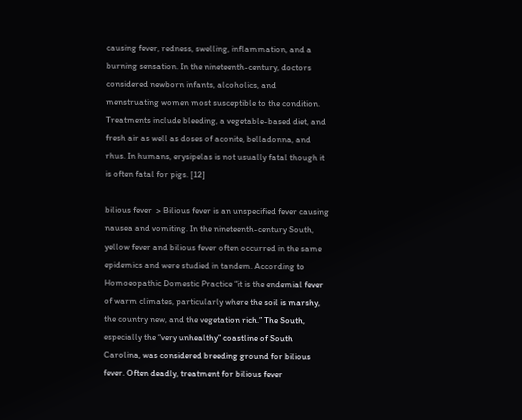causing fever, redness, swelling, inflammation, and a burning sensation. In the nineteenth-century, doctors considered newborn infants, alcoholics, and menstruating women most susceptible to the condition. Treatments include bleeding, a vegetable-based diet, and fresh air as well as doses of aconite, belladonna, and rhus. In humans, erysipelas is not usually fatal though it is often fatal for pigs. [12]

bilious fever  > Bilious fever is an unspecified fever causing nausea and vomiting. In the nineteenth-century South, yellow fever and bilious fever often occurred in the same epidemics and were studied in tandem. According to Homoeopathic Domestic Practice “it is the endemial fever of warm climates, particularly where the soil is marshy, the country new, and the vegetation rich.” The South, especially the “very unhealthy” coastline of South Carolina, was considered breeding ground for bilious fever. Often deadly, treatment for bilious fever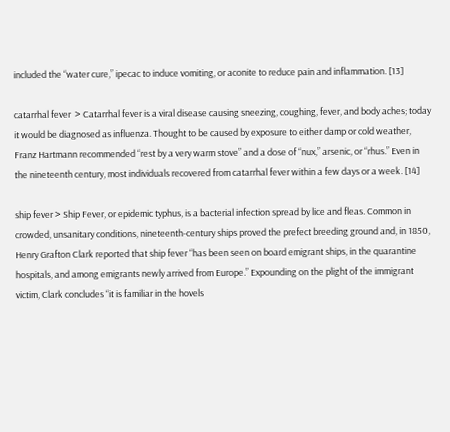included the “water cure,” ipecac to induce vomiting, or aconite to reduce pain and inflammation. [13]

catarrhal fever  > Catarrhal fever is a viral disease causing sneezing, coughing, fever, and body aches; today it would be diagnosed as influenza. Thought to be caused by exposure to either damp or cold weather, Franz Hartmann recommended “rest by a very warm stove” and a dose of “nux,” arsenic, or “rhus.” Even in the nineteenth century, most individuals recovered from catarrhal fever within a few days or a week. [14]

ship fever > Ship Fever, or epidemic typhus, is a bacterial infection spread by lice and fleas. Common in crowded, unsanitary conditions, nineteenth-century ships proved the prefect breeding ground and, in 1850, Henry Grafton Clark reported that ship fever “has been seen on board emigrant ships, in the quarantine hospitals, and among emigrants newly arrived from Europe.” Expounding on the plight of the immigrant victim, Clark concludes “it is familiar in the hovels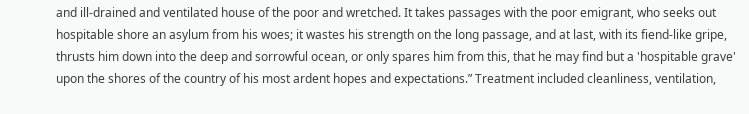and ill-drained and ventilated house of the poor and wretched. It takes passages with the poor emigrant, who seeks out hospitable shore an asylum from his woes; it wastes his strength on the long passage, and at last, with its fiend-like gripe, thrusts him down into the deep and sorrowful ocean, or only spares him from this, that he may find but a 'hospitable grave' upon the shores of the country of his most ardent hopes and expectations.” Treatment included cleanliness, ventilation,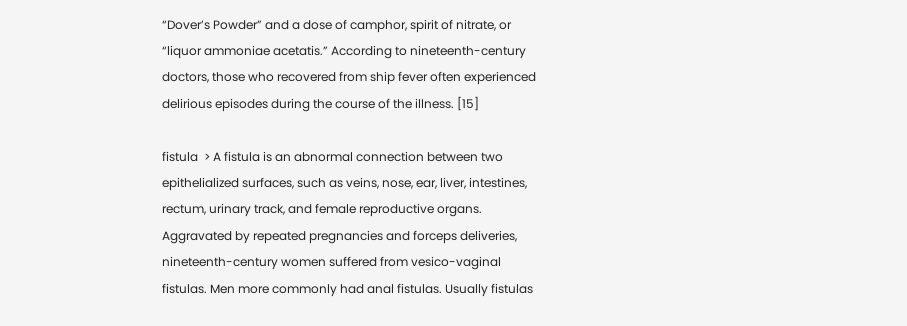“Dover’s Powder” and a dose of camphor, spirit of nitrate, or “liquor ammoniae acetatis.” According to nineteenth-century doctors, those who recovered from ship fever often experienced delirious episodes during the course of the illness. [15]

fistula  > A fistula is an abnormal connection between two epithelialized surfaces, such as veins, nose, ear, liver, intestines, rectum, urinary track, and female reproductive organs. Aggravated by repeated pregnancies and forceps deliveries, nineteenth-century women suffered from vesico-vaginal fistulas. Men more commonly had anal fistulas. Usually fistulas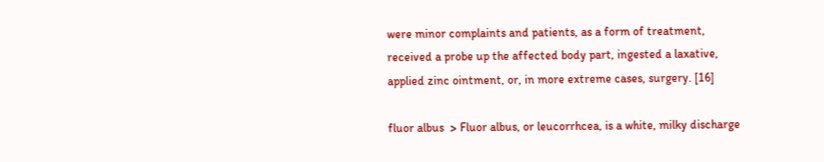were minor complaints and patients, as a form of treatment, received a probe up the affected body part, ingested a laxative, applied zinc ointment, or, in more extreme cases, surgery. [16]

fluor albus  > Fluor albus, or leucorrhcea, is a white, milky discharge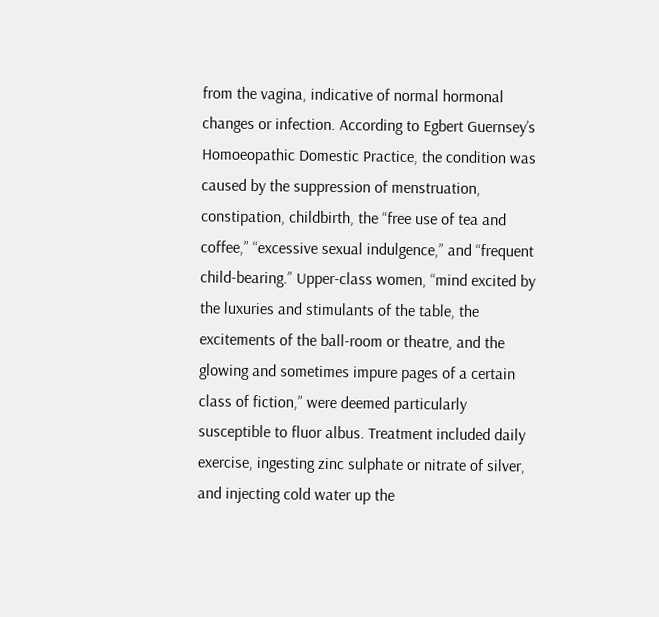from the vagina, indicative of normal hormonal changes or infection. According to Egbert Guernsey’s Homoeopathic Domestic Practice, the condition was caused by the suppression of menstruation, constipation, childbirth, the “free use of tea and coffee,” “excessive sexual indulgence,” and “frequent child-bearing.” Upper-class women, “mind excited by the luxuries and stimulants of the table, the excitements of the ball-room or theatre, and the glowing and sometimes impure pages of a certain class of fiction,” were deemed particularly susceptible to fluor albus. Treatment included daily exercise, ingesting zinc sulphate or nitrate of silver, and injecting cold water up the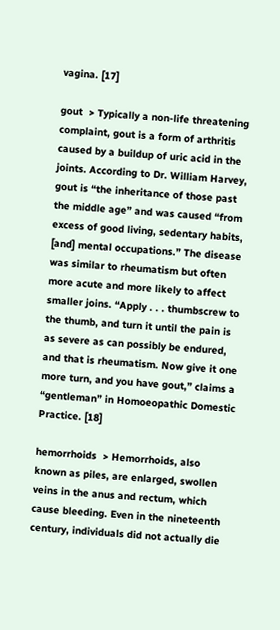vagina. [17]

gout  > Typically a non-life threatening complaint, gout is a form of arthritis caused by a buildup of uric acid in the joints. According to Dr. William Harvey, gout is “the inheritance of those past the middle age” and was caused “from excess of good living, sedentary habits, [and] mental occupations.” The disease was similar to rheumatism but often more acute and more likely to affect smaller joins. “Apply . . . thumbscrew to the thumb, and turn it until the pain is as severe as can possibly be endured, and that is rheumatism. Now give it one more turn, and you have gout,” claims a “gentleman” in Homoeopathic Domestic Practice. [18]

hemorrhoids  > Hemorrhoids, also known as piles, are enlarged, swollen veins in the anus and rectum, which cause bleeding. Even in the nineteenth century, individuals did not actually die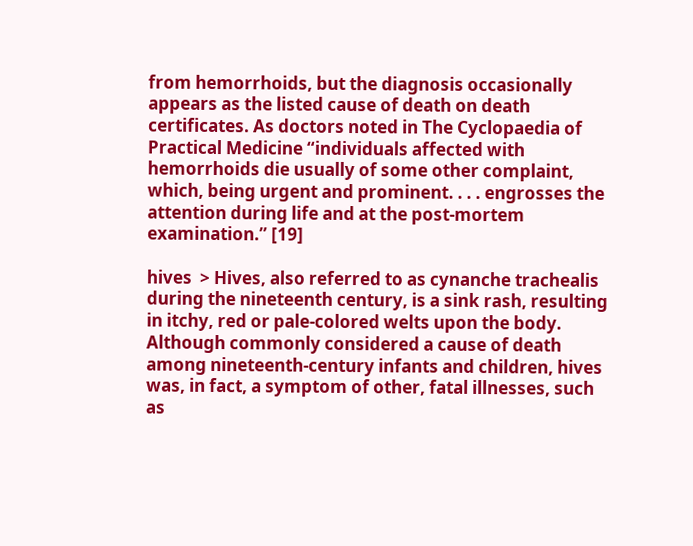from hemorrhoids, but the diagnosis occasionally appears as the listed cause of death on death certificates. As doctors noted in The Cyclopaedia of Practical Medicine “individuals affected with hemorrhoids die usually of some other complaint, which, being urgent and prominent. . . . engrosses the attention during life and at the post-mortem examination.” [19]

hives  > Hives, also referred to as cynanche trachealis during the nineteenth century, is a sink rash, resulting in itchy, red or pale-colored welts upon the body. Although commonly considered a cause of death among nineteenth-century infants and children, hives was, in fact, a symptom of other, fatal illnesses, such as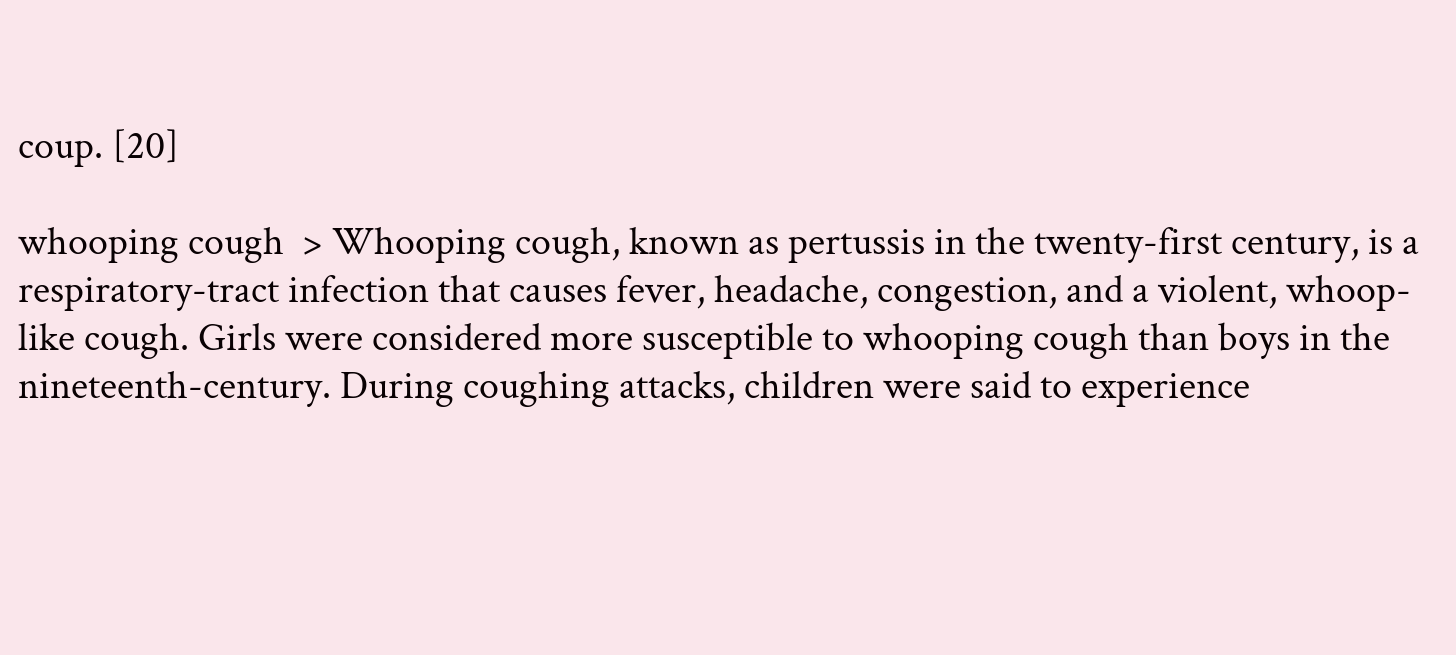coup. [20]

whooping cough  > Whooping cough, known as pertussis in the twenty-first century, is a respiratory-tract infection that causes fever, headache, congestion, and a violent, whoop-like cough. Girls were considered more susceptible to whooping cough than boys in the nineteenth-century. During coughing attacks, children were said to experience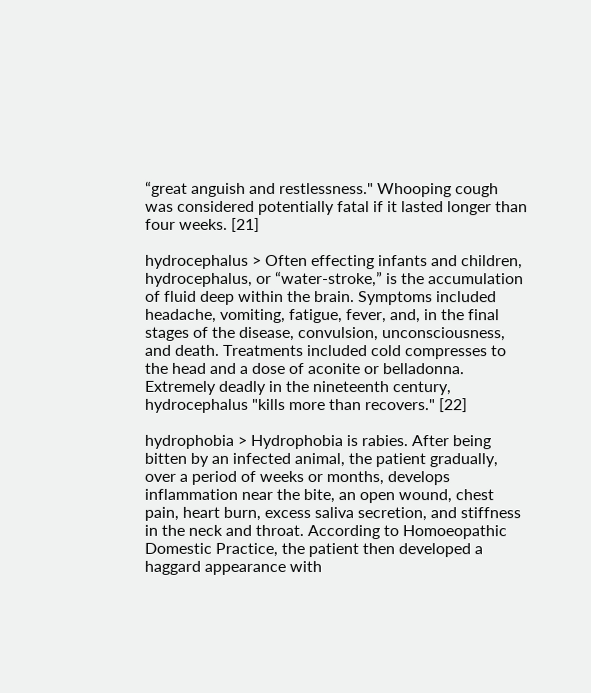“great anguish and restlessness." Whooping cough was considered potentially fatal if it lasted longer than four weeks. [21]

hydrocephalus > Often effecting infants and children, hydrocephalus, or “water-stroke,” is the accumulation of fluid deep within the brain. Symptoms included headache, vomiting, fatigue, fever, and, in the final stages of the disease, convulsion, unconsciousness, and death. Treatments included cold compresses to the head and a dose of aconite or belladonna. Extremely deadly in the nineteenth century, hydrocephalus "kills more than recovers." [22]

hydrophobia > Hydrophobia is rabies. After being bitten by an infected animal, the patient gradually, over a period of weeks or months, develops inflammation near the bite, an open wound, chest pain, heart burn, excess saliva secretion, and stiffness in the neck and throat. According to Homoeopathic Domestic Practice, the patient then developed a haggard appearance with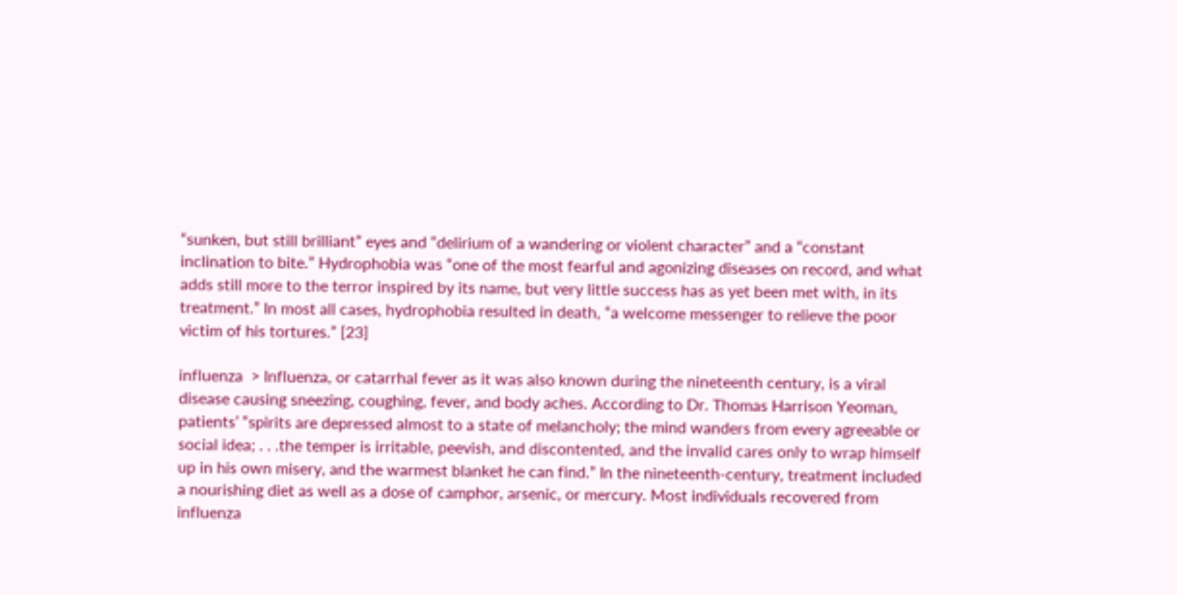“sunken, but still brilliant” eyes and “delirium of a wandering or violent character” and a “constant inclination to bite.” Hydrophobia was “one of the most fearful and agonizing diseases on record, and what adds still more to the terror inspired by its name, but very little success has as yet been met with, in its treatment.” In most all cases, hydrophobia resulted in death, “a welcome messenger to relieve the poor victim of his tortures.” [23]

influenza  > Influenza, or catarrhal fever as it was also known during the nineteenth century, is a viral disease causing sneezing, coughing, fever, and body aches. According to Dr. Thomas Harrison Yeoman, patients’ “spirits are depressed almost to a state of melancholy; the mind wanders from every agreeable or social idea; . . .the temper is irritable, peevish, and discontented, and the invalid cares only to wrap himself up in his own misery, and the warmest blanket he can find.” In the nineteenth-century, treatment included a nourishing diet as well as a dose of camphor, arsenic, or mercury. Most individuals recovered from influenza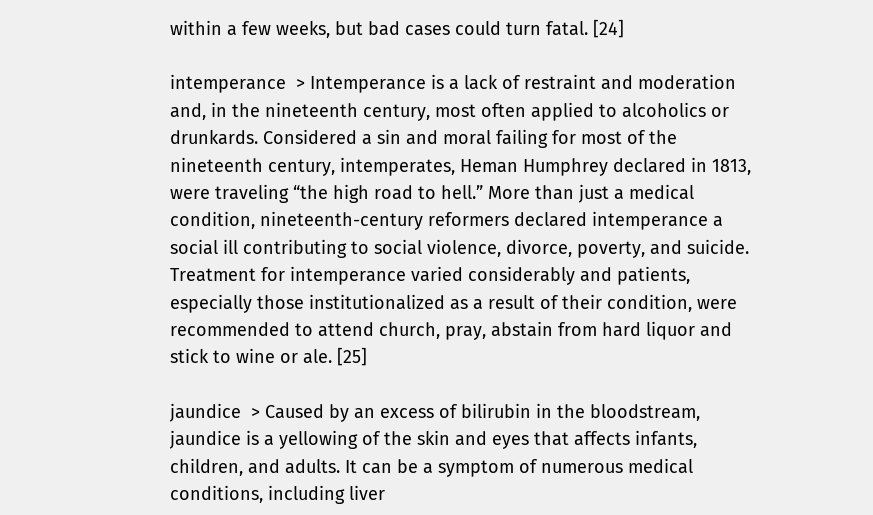within a few weeks, but bad cases could turn fatal. [24]

intemperance  > Intemperance is a lack of restraint and moderation and, in the nineteenth century, most often applied to alcoholics or drunkards. Considered a sin and moral failing for most of the nineteenth century, intemperates, Heman Humphrey declared in 1813, were traveling “the high road to hell.” More than just a medical condition, nineteenth-century reformers declared intemperance a social ill contributing to social violence, divorce, poverty, and suicide. Treatment for intemperance varied considerably and patients, especially those institutionalized as a result of their condition, were recommended to attend church, pray, abstain from hard liquor and stick to wine or ale. [25]

jaundice  > Caused by an excess of bilirubin in the bloodstream, jaundice is a yellowing of the skin and eyes that affects infants, children, and adults. It can be a symptom of numerous medical conditions, including liver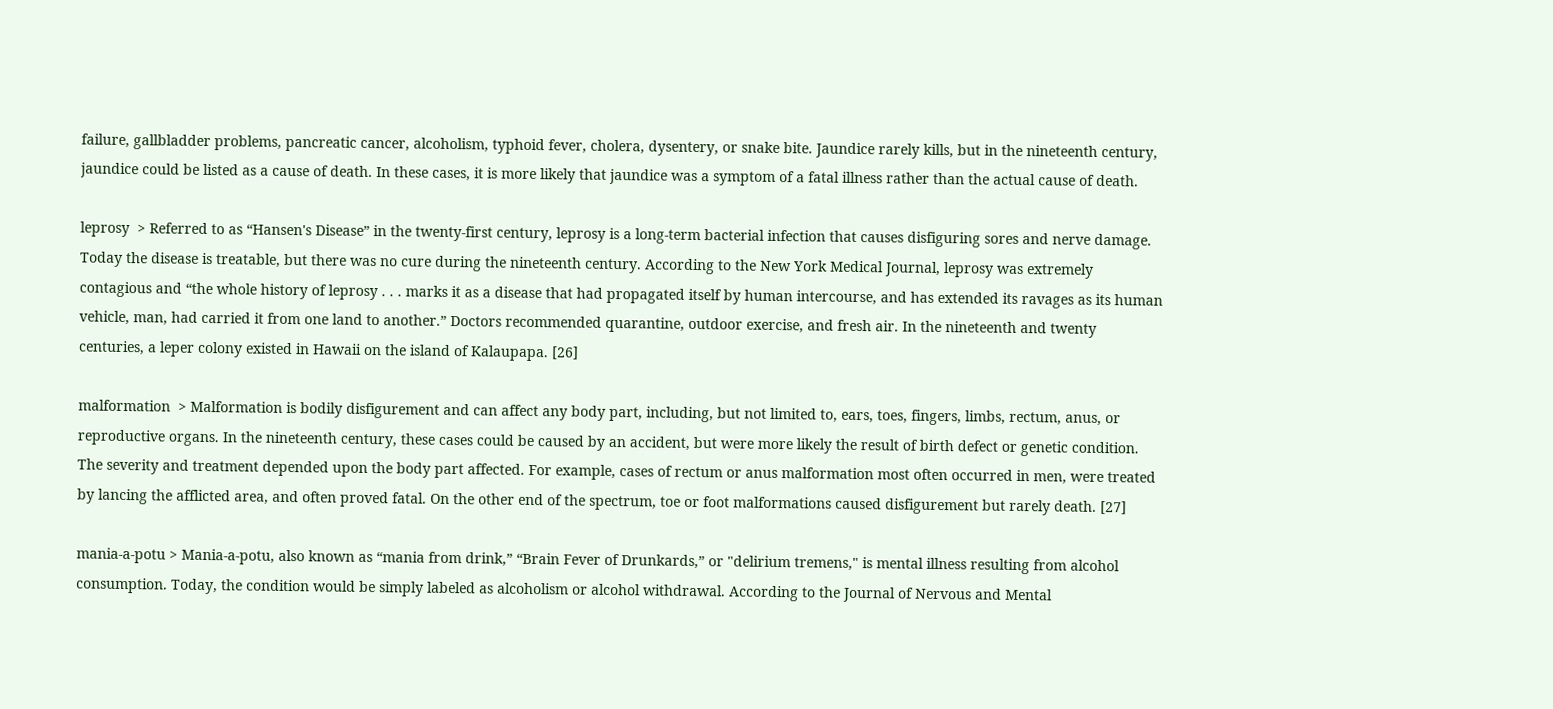failure, gallbladder problems, pancreatic cancer, alcoholism, typhoid fever, cholera, dysentery, or snake bite. Jaundice rarely kills, but in the nineteenth century, jaundice could be listed as a cause of death. In these cases, it is more likely that jaundice was a symptom of a fatal illness rather than the actual cause of death.

leprosy  > Referred to as “Hansen's Disease” in the twenty-first century, leprosy is a long-term bacterial infection that causes disfiguring sores and nerve damage. Today the disease is treatable, but there was no cure during the nineteenth century. According to the New York Medical Journal, leprosy was extremely contagious and “the whole history of leprosy . . . marks it as a disease that had propagated itself by human intercourse, and has extended its ravages as its human vehicle, man, had carried it from one land to another.” Doctors recommended quarantine, outdoor exercise, and fresh air. In the nineteenth and twenty centuries, a leper colony existed in Hawaii on the island of Kalaupapa. [26]

malformation  > Malformation is bodily disfigurement and can affect any body part, including, but not limited to, ears, toes, fingers, limbs, rectum, anus, or reproductive organs. In the nineteenth century, these cases could be caused by an accident, but were more likely the result of birth defect or genetic condition. The severity and treatment depended upon the body part affected. For example, cases of rectum or anus malformation most often occurred in men, were treated by lancing the afflicted area, and often proved fatal. On the other end of the spectrum, toe or foot malformations caused disfigurement but rarely death. [27]

mania-a-potu > Mania-a-potu, also known as “mania from drink,” “Brain Fever of Drunkards,” or "delirium tremens," is mental illness resulting from alcohol consumption. Today, the condition would be simply labeled as alcoholism or alcohol withdrawal. According to the Journal of Nervous and Mental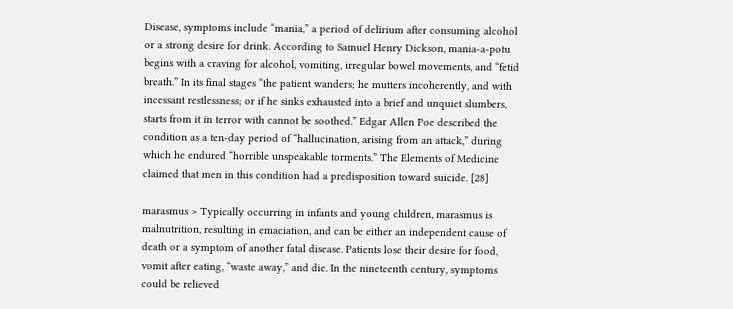Disease, symptoms include “mania,” a period of delirium after consuming alcohol or a strong desire for drink. According to Samuel Henry Dickson, mania-a-potu begins with a craving for alcohol, vomiting, irregular bowel movements, and “fetid breath.” In its final stages “the patient wanders; he mutters incoherently, and with incessant restlessness; or if he sinks exhausted into a brief and unquiet slumbers, starts from it in terror with cannot be soothed.” Edgar Allen Poe described the condition as a ten-day period of “hallucination, arising from an attack,” during which he endured “horrible unspeakable torments.” The Elements of Medicine claimed that men in this condition had a predisposition toward suicide. [28]

marasmus > Typically occurring in infants and young children, marasmus is malnutrition, resulting in emaciation, and can be either an independent cause of death or a symptom of another fatal disease. Patients lose their desire for food, vomit after eating, “waste away,” and die. In the nineteenth century, symptoms could be relieved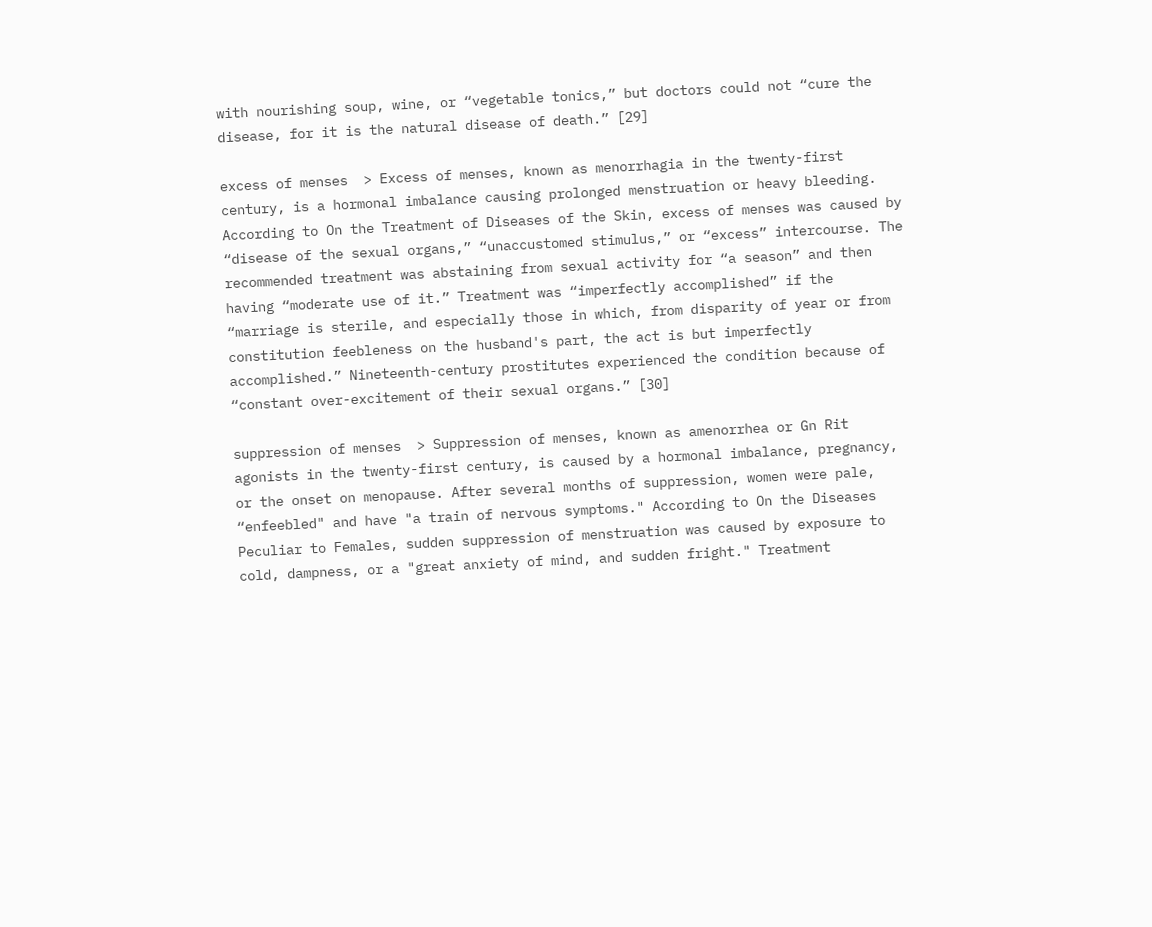with nourishing soup, wine, or “vegetable tonics,” but doctors could not “cure the disease, for it is the natural disease of death.” [29]

excess of menses  > Excess of menses, known as menorrhagia in the twenty-first century, is a hormonal imbalance causing prolonged menstruation or heavy bleeding. According to On the Treatment of Diseases of the Skin, excess of menses was caused by “disease of the sexual organs,” “unaccustomed stimulus,” or “excess” intercourse. The recommended treatment was abstaining from sexual activity for “a season” and then having “moderate use of it.” Treatment was “imperfectly accomplished” if the “marriage is sterile, and especially those in which, from disparity of year or from constitution feebleness on the husband's part, the act is but imperfectly accomplished.” Nineteenth-century prostitutes experienced the condition because of “constant over-excitement of their sexual organs.” [30]

suppression of menses  > Suppression of menses, known as amenorrhea or Gn Rit agonists in the twenty-first century, is caused by a hormonal imbalance, pregnancy, or the onset on menopause. After several months of suppression, women were pale, “enfeebled" and have "a train of nervous symptoms." According to On the Diseases Peculiar to Females, sudden suppression of menstruation was caused by exposure to cold, dampness, or a "great anxiety of mind, and sudden fright." Treatment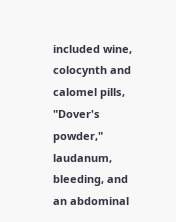included wine, colocynth and calomel pills, "Dover's powder," laudanum, bleeding, and an abdominal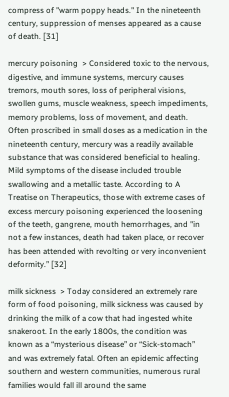compress of "warm poppy heads." In the nineteenth century, suppression of menses appeared as a cause of death. [31]

mercury poisoning  > Considered toxic to the nervous, digestive, and immune systems, mercury causes tremors, mouth sores, loss of peripheral visions, swollen gums, muscle weakness, speech impediments, memory problems, loss of movement, and death. Often proscribed in small doses as a medication in the nineteenth century, mercury was a readily available substance that was considered beneficial to healing. Mild symptoms of the disease included trouble swallowing and a metallic taste. According to A Treatise on Therapeutics, those with extreme cases of excess mercury poisoning experienced the loosening of the teeth, gangrene, mouth hemorrhages, and "in not a few instances, death had taken place, or recover has been attended with revolting or very inconvenient deformity.” [32]

milk sickness  > Today considered an extremely rare form of food poisoning, milk sickness was caused by drinking the milk of a cow that had ingested white snakeroot. In the early 1800s, the condition was known as a “mysterious disease” or “Sick-stomach” and was extremely fatal. Often an epidemic affecting southern and western communities, numerous rural families would fall ill around the same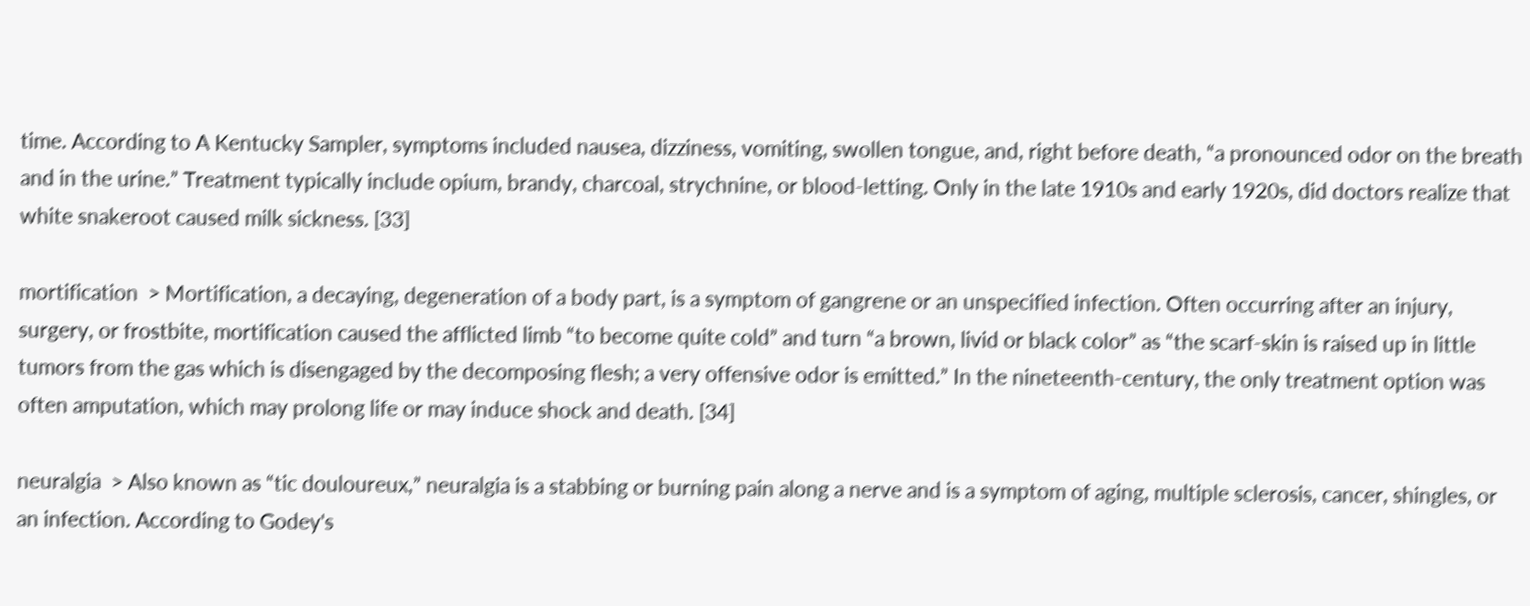time. According to A Kentucky Sampler, symptoms included nausea, dizziness, vomiting, swollen tongue, and, right before death, “a pronounced odor on the breath and in the urine.” Treatment typically include opium, brandy, charcoal, strychnine, or blood-letting. Only in the late 1910s and early 1920s, did doctors realize that white snakeroot caused milk sickness. [33]

mortification  > Mortification, a decaying, degeneration of a body part, is a symptom of gangrene or an unspecified infection. Often occurring after an injury, surgery, or frostbite, mortification caused the afflicted limb “to become quite cold” and turn “a brown, livid or black color” as “the scarf-skin is raised up in little tumors from the gas which is disengaged by the decomposing flesh; a very offensive odor is emitted.” In the nineteenth-century, the only treatment option was often amputation, which may prolong life or may induce shock and death. [34]

neuralgia  > Also known as “tic douloureux,” neuralgia is a stabbing or burning pain along a nerve and is a symptom of aging, multiple sclerosis, cancer, shingles, or an infection. According to Godey's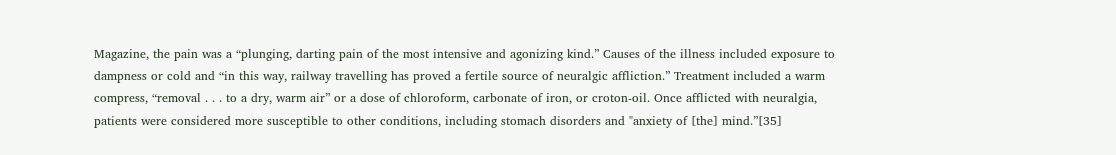Magazine, the pain was a “plunging, darting pain of the most intensive and agonizing kind.” Causes of the illness included exposure to dampness or cold and “in this way, railway travelling has proved a fertile source of neuralgic affliction.” Treatment included a warm compress, “removal . . . to a dry, warm air” or a dose of chloroform, carbonate of iron, or croton-oil. Once afflicted with neuralgia, patients were considered more susceptible to other conditions, including stomach disorders and "anxiety of [the] mind.”[35]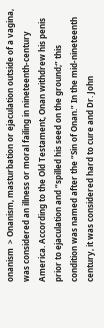onanism  > Onanism, masturbation or ejaculation outside of a vagina, was considered an illness or moral failing in nineteenth-century America. According to the Old Testament, Onan withdrew his penis prior to ejaculation and “spilled his seed on the ground;” this condition was named after the “Sin of Onan.” In the mid-nineteenth century, it was considered hard to cure and Dr. John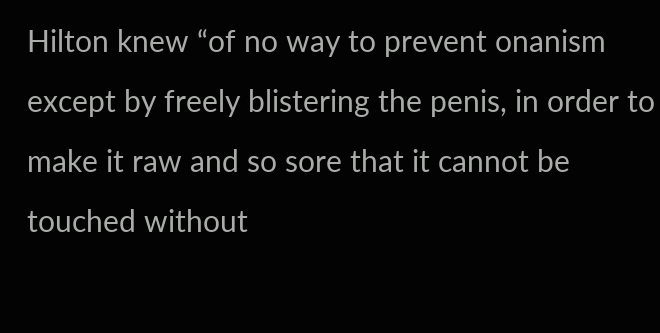Hilton knew “of no way to prevent onanism except by freely blistering the penis, in order to make it raw and so sore that it cannot be touched without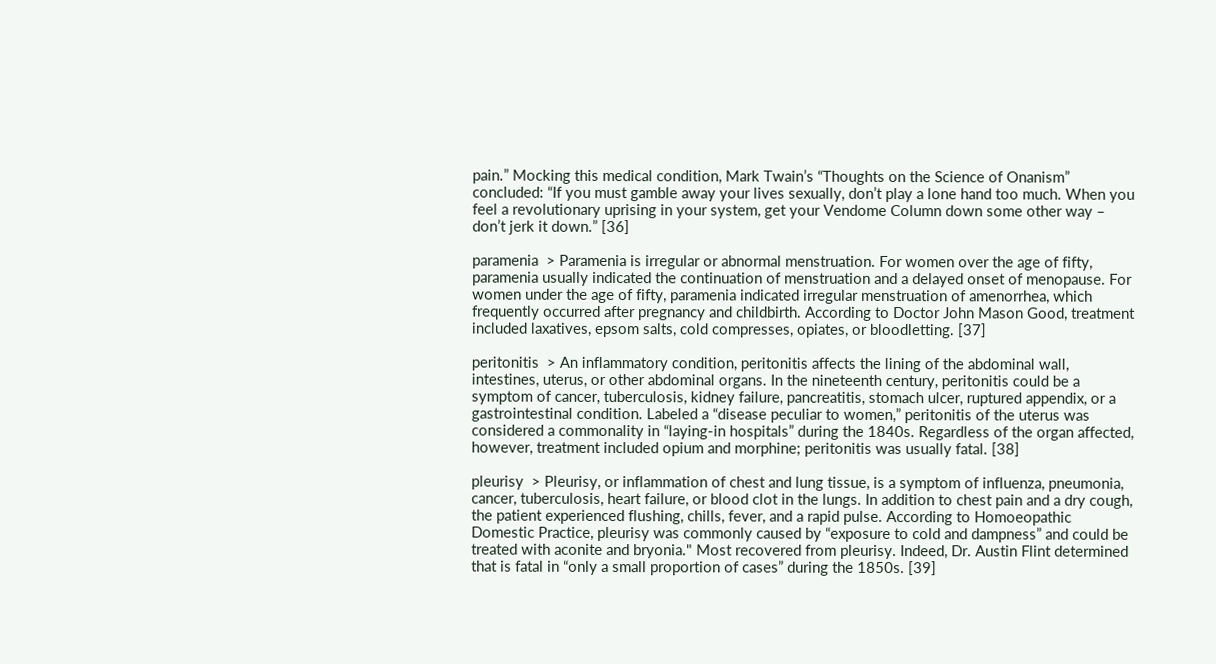pain.” Mocking this medical condition, Mark Twain’s “Thoughts on the Science of Onanism” concluded: “If you must gamble away your lives sexually, don’t play a lone hand too much. When you feel a revolutionary uprising in your system, get your Vendome Column down some other way – don’t jerk it down.” [36]

paramenia  > Paramenia is irregular or abnormal menstruation. For women over the age of fifty, paramenia usually indicated the continuation of menstruation and a delayed onset of menopause. For women under the age of fifty, paramenia indicated irregular menstruation of amenorrhea, which frequently occurred after pregnancy and childbirth. According to Doctor John Mason Good, treatment included laxatives, epsom salts, cold compresses, opiates, or bloodletting. [37]

peritonitis  > An inflammatory condition, peritonitis affects the lining of the abdominal wall, intestines, uterus, or other abdominal organs. In the nineteenth century, peritonitis could be a symptom of cancer, tuberculosis, kidney failure, pancreatitis, stomach ulcer, ruptured appendix, or a gastrointestinal condition. Labeled a “disease peculiar to women,” peritonitis of the uterus was considered a commonality in “laying-in hospitals” during the 1840s. Regardless of the organ affected, however, treatment included opium and morphine; peritonitis was usually fatal. [38]

pleurisy  > Pleurisy, or inflammation of chest and lung tissue, is a symptom of influenza, pneumonia, cancer, tuberculosis, heart failure, or blood clot in the lungs. In addition to chest pain and a dry cough, the patient experienced flushing, chills, fever, and a rapid pulse. According to Homoeopathic Domestic Practice, pleurisy was commonly caused by “exposure to cold and dampness” and could be treated with aconite and bryonia." Most recovered from pleurisy. Indeed, Dr. Austin Flint determined that is fatal in “only a small proportion of cases” during the 1850s. [39]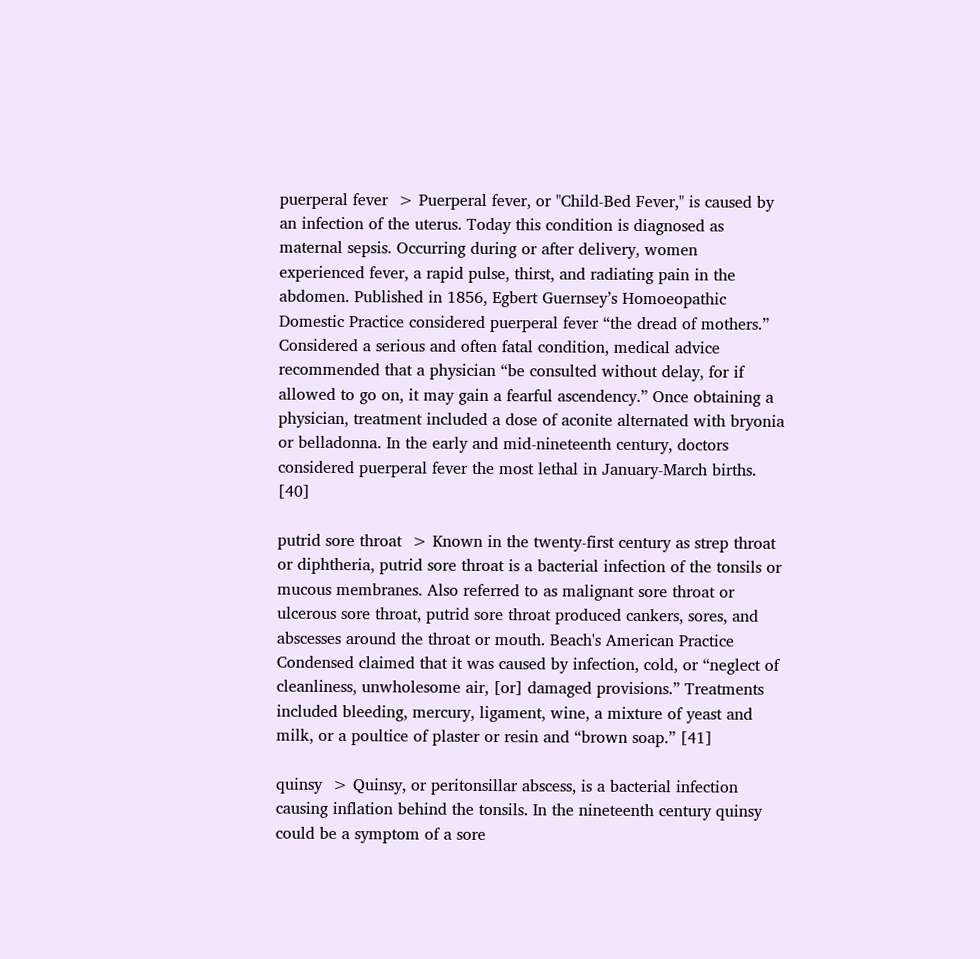puerperal fever  > Puerperal fever, or "Child-Bed Fever," is caused by an infection of the uterus. Today this condition is diagnosed as maternal sepsis. Occurring during or after delivery, women experienced fever, a rapid pulse, thirst, and radiating pain in the abdomen. Published in 1856, Egbert Guernsey’s Homoeopathic Domestic Practice considered puerperal fever “the dread of mothers.” Considered a serious and often fatal condition, medical advice recommended that a physician “be consulted without delay, for if allowed to go on, it may gain a fearful ascendency.” Once obtaining a physician, treatment included a dose of aconite alternated with bryonia or belladonna. In the early and mid-nineteenth century, doctors considered puerperal fever the most lethal in January-March births. [40]

putrid sore throat  > Known in the twenty-first century as strep throat or diphtheria, putrid sore throat is a bacterial infection of the tonsils or mucous membranes. Also referred to as malignant sore throat or ulcerous sore throat, putrid sore throat produced cankers, sores, and abscesses around the throat or mouth. Beach's American Practice Condensed claimed that it was caused by infection, cold, or “neglect of cleanliness, unwholesome air, [or] damaged provisions.” Treatments included bleeding, mercury, ligament, wine, a mixture of yeast and milk, or a poultice of plaster or resin and “brown soap.” [41]

quinsy  > Quinsy, or peritonsillar abscess, is a bacterial infection causing inflation behind the tonsils. In the nineteenth century quinsy could be a symptom of a sore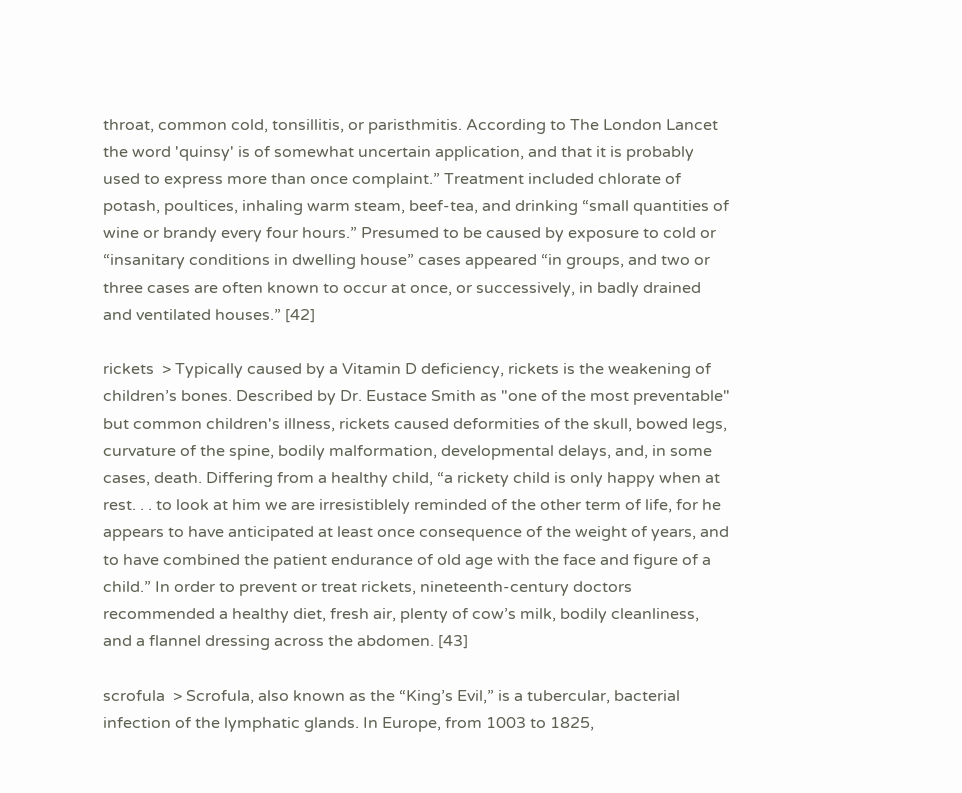throat, common cold, tonsillitis, or paristhmitis. According to The London Lancet the word 'quinsy' is of somewhat uncertain application, and that it is probably used to express more than once complaint.” Treatment included chlorate of potash, poultices, inhaling warm steam, beef-tea, and drinking “small quantities of wine or brandy every four hours.” Presumed to be caused by exposure to cold or “insanitary conditions in dwelling house” cases appeared “in groups, and two or three cases are often known to occur at once, or successively, in badly drained and ventilated houses.” [42]

rickets  > Typically caused by a Vitamin D deficiency, rickets is the weakening of children’s bones. Described by Dr. Eustace Smith as "one of the most preventable" but common children's illness, rickets caused deformities of the skull, bowed legs, curvature of the spine, bodily malformation, developmental delays, and, in some cases, death. Differing from a healthy child, “a rickety child is only happy when at rest. . . to look at him we are irresistiblely reminded of the other term of life, for he appears to have anticipated at least once consequence of the weight of years, and to have combined the patient endurance of old age with the face and figure of a child.” In order to prevent or treat rickets, nineteenth-century doctors recommended a healthy diet, fresh air, plenty of cow’s milk, bodily cleanliness, and a flannel dressing across the abdomen. [43]

scrofula  > Scrofula, also known as the “King’s Evil,” is a tubercular, bacterial infection of the lymphatic glands. In Europe, from 1003 to 1825,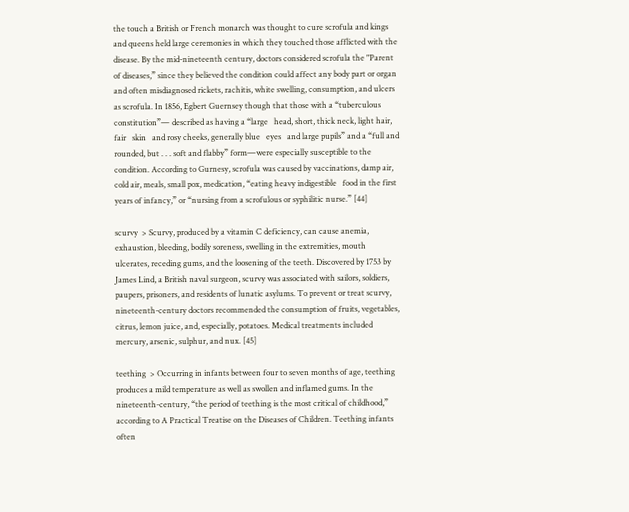the touch a British or French monarch was thought to cure scrofula and kings and queens held large ceremonies in which they touched those afflicted with the disease. By the mid-nineteenth century, doctors considered scrofula the "Parent of diseases,” since they believed the condition could affect any body part or organ and often misdiagnosed rickets, rachitis, white swelling, consumption, and ulcers as scrofula. In 1856, Egbert Guernsey though that those with a “tuberculous constitution”— described as having a “large   head, short, thick neck, light hair, fair   skin   and rosy cheeks, generally blue   eyes   and large pupils” and a “full and rounded, but . . . soft and flabby” form—were especially susceptible to the condition. According to Gurnesy, scrofula was caused by vaccinations, damp air, cold air, meals, small pox, medication, “eating heavy indigestible   food in the first years of infancy,” or “nursing from a scrofulous or syphilitic nurse.” [44]

scurvy  > Scurvy, produced by a vitamin C deficiency, can cause anemia, exhaustion, bleeding, bodily soreness, swelling in the extremities, mouth ulcerates, receding gums, and the loosening of the teeth. Discovered by 1753 by James Lind, a British naval surgeon, scurvy was associated with sailors, soldiers, paupers, prisoners, and residents of lunatic asylums. To prevent or treat scurvy, nineteenth-century doctors recommended the consumption of fruits, vegetables, citrus, lemon juice, and, especially, potatoes. Medical treatments included mercury, arsenic, sulphur, and nux. [45]

teething  > Occurring in infants between four to seven months of age, teething produces a mild temperature as well as swollen and inflamed gums. In the nineteenth-century, “the period of teething is the most critical of childhood,” according to A Practical Treatise on the Diseases of Children. Teething infants often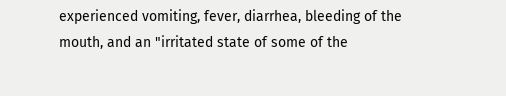experienced vomiting, fever, diarrhea, bleeding of the mouth, and an "irritated state of some of the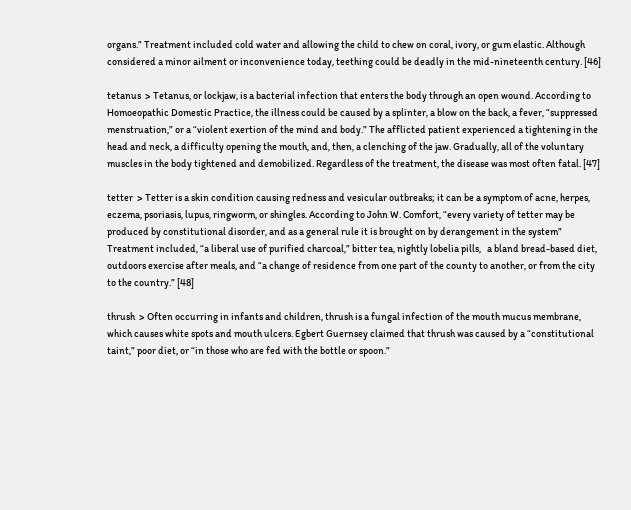organs.” Treatment included cold water and allowing the child to chew on coral, ivory, or gum elastic. Although considered a minor ailment or inconvenience today, teething could be deadly in the mid-nineteenth century. [46]

tetanus  > Tetanus, or lockjaw, is a bacterial infection that enters the body through an open wound. According to Homoeopathic Domestic Practice, the illness could be caused by a splinter, a blow on the back, a fever, “suppressed menstruation,” or a “violent exertion of the mind and body.” The afflicted patient experienced a tightening in the head and neck, a difficulty opening the mouth, and, then, a clenching of the jaw. Gradually, all of the voluntary muscles in the body tightened and demobilized. Regardless of the treatment, the disease was most often fatal. [47]

tetter  > Tetter is a skin condition causing redness and vesicular outbreaks; it can be a symptom of acne, herpes, eczema, psoriasis, lupus, ringworm, or shingles. According to John W. Comfort, “every variety of tetter may be produced by constitutional disorder, and as a general rule it is brought on by derangement in the system” Treatment included, “a liberal use of purified charcoal,” bitter tea, nightly lobelia pills,   a bland bread-based diet, outdoors exercise after meals, and “a change of residence from one part of the county to another, or from the city to the country.” [48]

thrush  > Often occurring in infants and children, thrush is a fungal infection of the mouth mucus membrane, which causes white spots and mouth ulcers. Egbert Guernsey claimed that thrush was caused by a “constitutional taint,” poor diet, or “in those who are fed with the bottle or spoon.”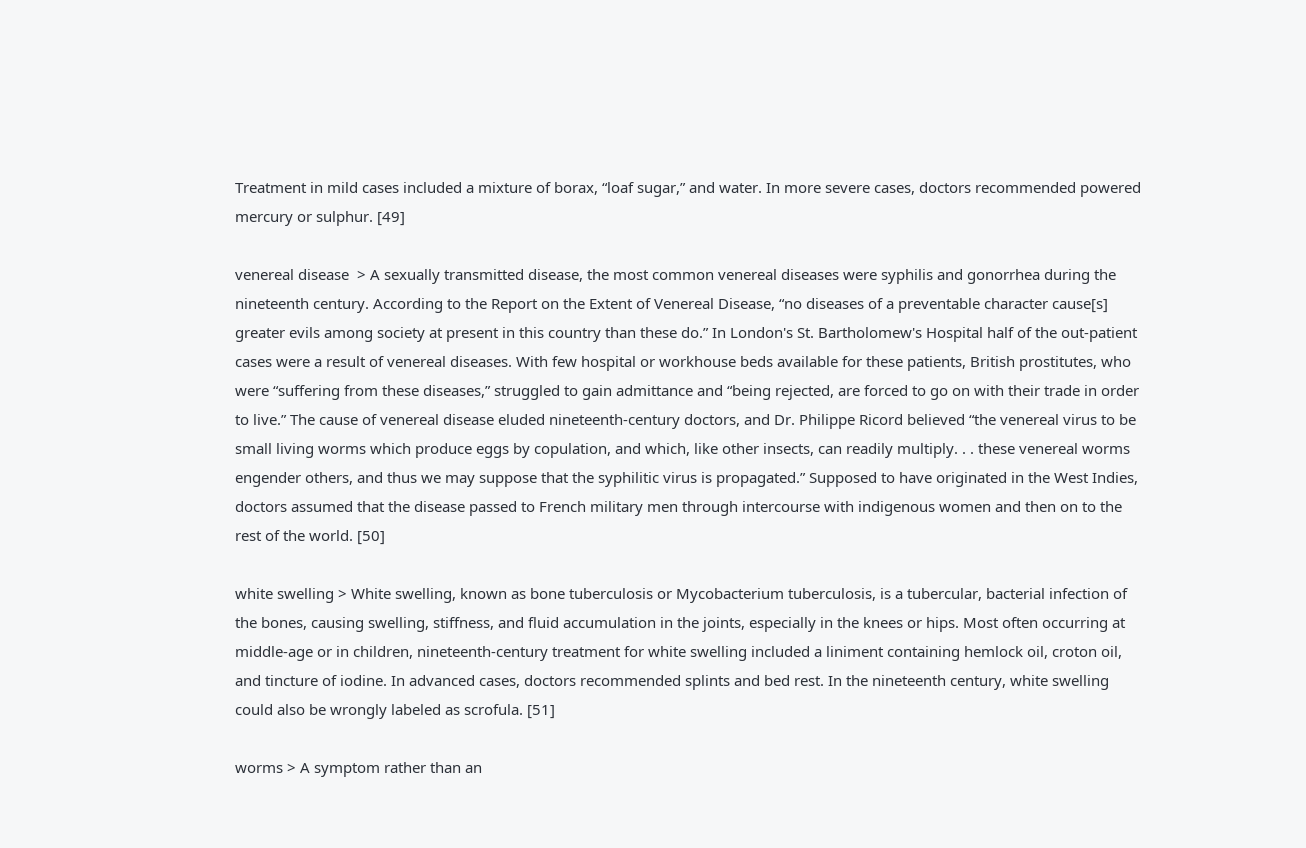Treatment in mild cases included a mixture of borax, “loaf sugar,” and water. In more severe cases, doctors recommended powered mercury or sulphur. [49]

venereal disease  > A sexually transmitted disease, the most common venereal diseases were syphilis and gonorrhea during the nineteenth century. According to the Report on the Extent of Venereal Disease, “no diseases of a preventable character cause[s] greater evils among society at present in this country than these do.” In London's St. Bartholomew's Hospital half of the out-patient cases were a result of venereal diseases. With few hospital or workhouse beds available for these patients, British prostitutes, who were “suffering from these diseases,” struggled to gain admittance and “being rejected, are forced to go on with their trade in order to live.” The cause of venereal disease eluded nineteenth-century doctors, and Dr. Philippe Ricord believed “the venereal virus to be small living worms which produce eggs by copulation, and which, like other insects, can readily multiply. . . these venereal worms engender others, and thus we may suppose that the syphilitic virus is propagated.” Supposed to have originated in the West Indies, doctors assumed that the disease passed to French military men through intercourse with indigenous women and then on to the rest of the world. [50]

white swelling > White swelling, known as bone tuberculosis or Mycobacterium tuberculosis, is a tubercular, bacterial infection of the bones, causing swelling, stiffness, and fluid accumulation in the joints, especially in the knees or hips. Most often occurring at middle-age or in children, nineteenth-century treatment for white swelling included a liniment containing hemlock oil, croton oil, and tincture of iodine. In advanced cases, doctors recommended splints and bed rest. In the nineteenth century, white swelling could also be wrongly labeled as scrofula. [51]

worms > A symptom rather than an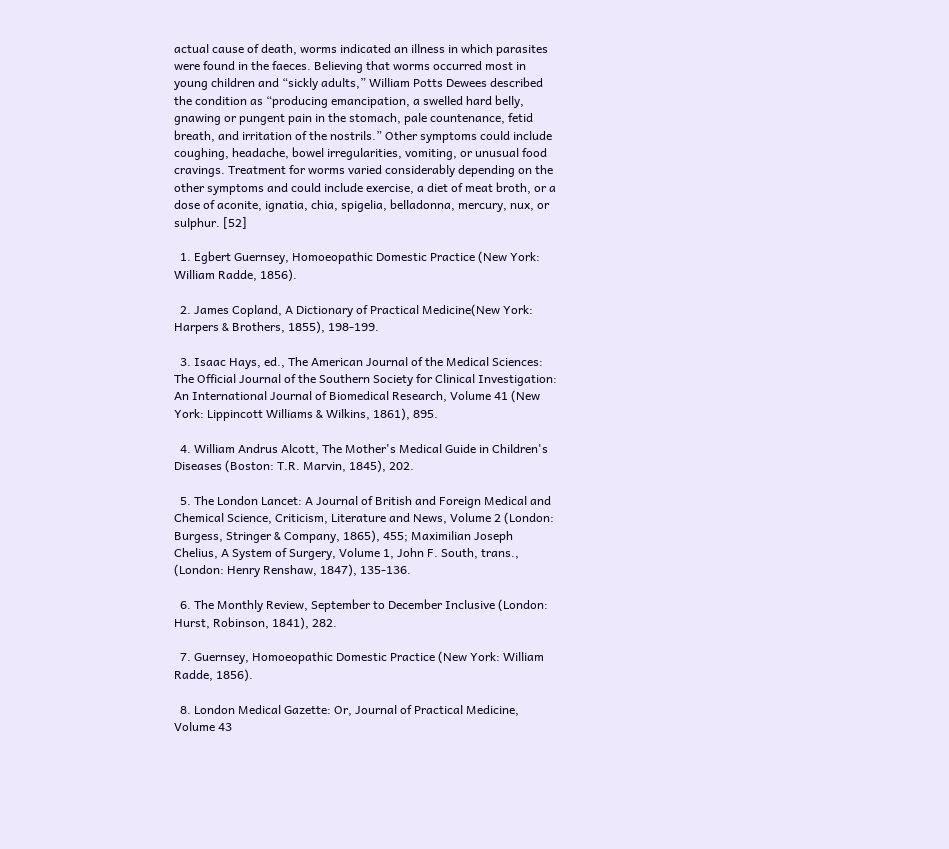actual cause of death, worms indicated an illness in which parasites were found in the faeces. Believing that worms occurred most in young children and “sickly adults,” William Potts Dewees described the condition as “producing emancipation, a swelled hard belly, gnawing or pungent pain in the stomach, pale countenance, fetid breath, and irritation of the nostrils.” Other symptoms could include coughing, headache, bowel irregularities, vomiting, or unusual food cravings. Treatment for worms varied considerably depending on the other symptoms and could include exercise, a diet of meat broth, or a dose of aconite, ignatia, chia, spigelia, belladonna, mercury, nux, or sulphur. [52]

  1. Egbert Guernsey, Homoeopathic Domestic Practice (New York: William Radde, 1856).

  2. James Copland, A Dictionary of Practical Medicine(New York: Harpers & Brothers, 1855), 198-199.

  3. Isaac Hays, ed., The American Journal of the Medical Sciences: The Official Journal of the Southern Society for Clinical Investigation: An International Journal of Biomedical Research, Volume 41 (New York: Lippincott Williams & Wilkins, 1861), 895.

  4. William Andrus Alcott, The Mother's Medical Guide in Children's Diseases (Boston: T.R. Marvin, 1845), 202.

  5. The London Lancet: A Journal of British and Foreign Medical and Chemical Science, Criticism, Literature and News, Volume 2 (London: Burgess, Stringer & Company, 1865), 455; Maximilian Joseph Chelius, A System of Surgery, Volume 1, John F. South, trans., (London: Henry Renshaw, 1847), 135-136.

  6. The Monthly Review, September to December Inclusive (London: Hurst, Robinson, 1841), 282.

  7. Guernsey, Homoeopathic Domestic Practice (New York: William Radde, 1856).

  8. London Medical Gazette: Or, Journal of Practical Medicine, Volume 43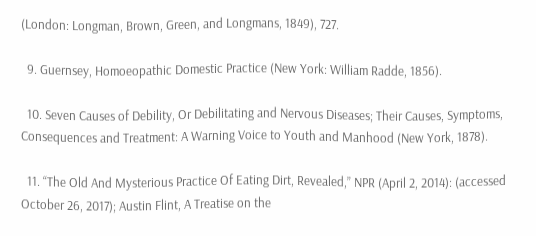(London: Longman, Brown, Green, and Longmans, 1849), 727.

  9. Guernsey, Homoeopathic Domestic Practice (New York: William Radde, 1856).

  10. Seven Causes of Debility, Or Debilitating and Nervous Diseases; Their Causes, Symptoms, Consequences and Treatment: A Warning Voice to Youth and Manhood (New York, 1878).

  11. “The Old And Mysterious Practice Of Eating Dirt, Revealed,” NPR (April 2, 2014): (accessed October 26, 2017); Austin Flint, A Treatise on the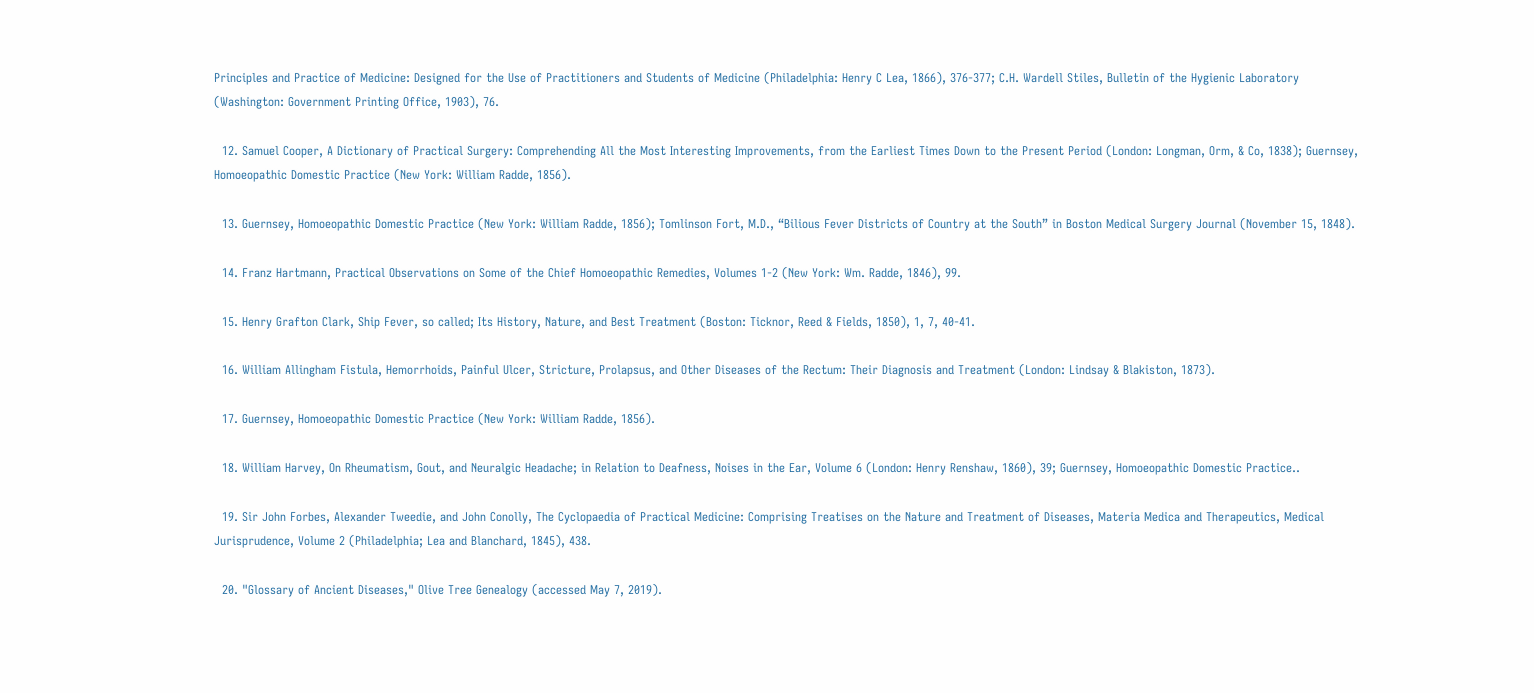Principles and Practice of Medicine: Designed for the Use of Practitioners and Students of Medicine (Philadelphia: Henry C Lea, 1866), 376-377; C.H. Wardell Stiles, Bulletin of the Hygienic Laboratory (Washington: Government Printing Office, 1903), 76.

  12. Samuel Cooper, A Dictionary of Practical Surgery: Comprehending All the Most Interesting Improvements, from the Earliest Times Down to the Present Period (London: Longman, Orm, & Co, 1838); Guernsey, Homoeopathic Domestic Practice (New York: William Radde, 1856).

  13. Guernsey, Homoeopathic Domestic Practice (New York: William Radde, 1856); Tomlinson Fort, M.D., “Bilious Fever Districts of Country at the South” in Boston Medical Surgery Journal (November 15, 1848).

  14. Franz Hartmann, Practical Observations on Some of the Chief Homoeopathic Remedies, Volumes 1-2 (New York: Wm. Radde, 1846), 99.

  15. Henry Grafton Clark, Ship Fever, so called; Its History, Nature, and Best Treatment (Boston: Ticknor, Reed & Fields, 1850), 1, 7, 40-41.

  16. William Allingham Fistula, Hemorrhoids, Painful Ulcer, Stricture, Prolapsus, and Other Diseases of the Rectum: Their Diagnosis and Treatment (London: Lindsay & Blakiston, 1873).

  17. Guernsey, Homoeopathic Domestic Practice (New York: William Radde, 1856).

  18. William Harvey, On Rheumatism, Gout, and Neuralgic Headache; in Relation to Deafness, Noises in the Ear, Volume 6 (London: Henry Renshaw, 1860), 39; Guernsey, Homoeopathic Domestic Practice..

  19. Sir John Forbes, Alexander Tweedie, and John Conolly, The Cyclopaedia of Practical Medicine: Comprising Treatises on the Nature and Treatment of Diseases, Materia Medica and Therapeutics, Medical Jurisprudence, Volume 2 (Philadelphia; Lea and Blanchard, 1845), 438.

  20. "Glossary of Ancient Diseases," Olive Tree Genealogy (accessed May 7, 2019).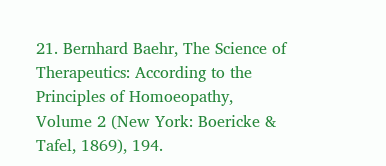21. Bernhard Baehr, The Science of Therapeutics: According to the Principles of Homoeopathy, Volume 2 (New York: Boericke & Tafel, 1869), 194.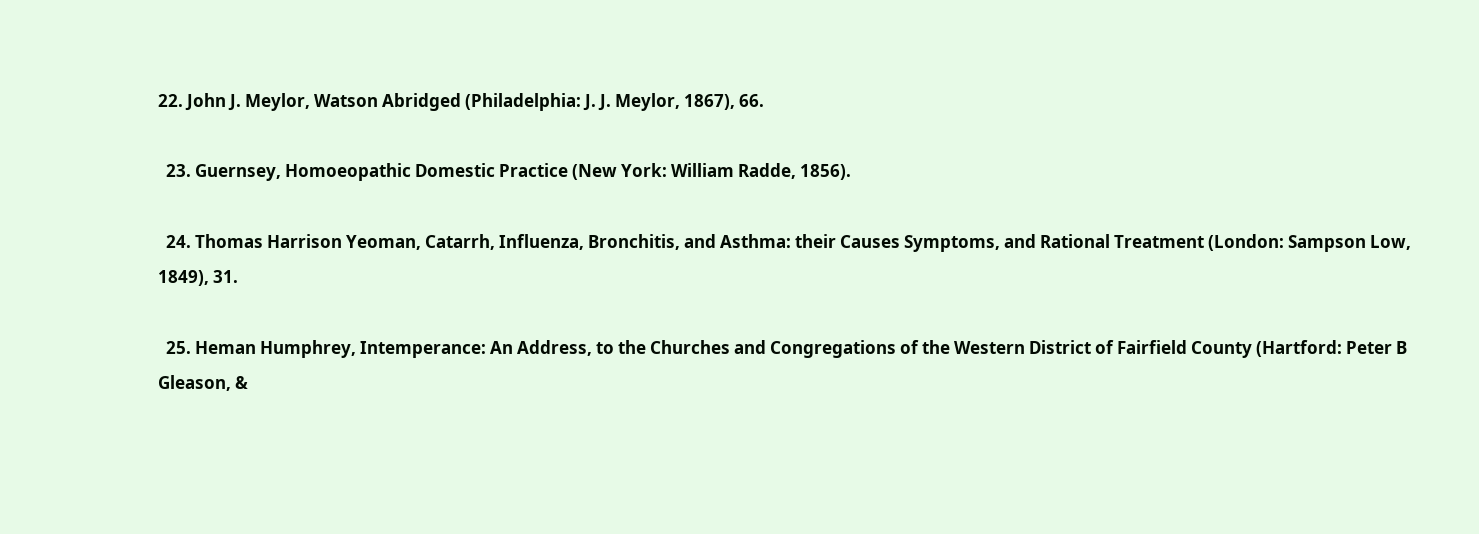22. John J. Meylor, Watson Abridged (Philadelphia: J. J. Meylor, 1867), 66.

  23. Guernsey, Homoeopathic Domestic Practice (New York: William Radde, 1856).

  24. Thomas Harrison Yeoman, Catarrh, Influenza, Bronchitis, and Asthma: their Causes Symptoms, and Rational Treatment (London: Sampson Low, 1849), 31.

  25. Heman Humphrey, Intemperance: An Address, to the Churches and Congregations of the Western District of Fairfield County (Hartford: Peter B Gleason, &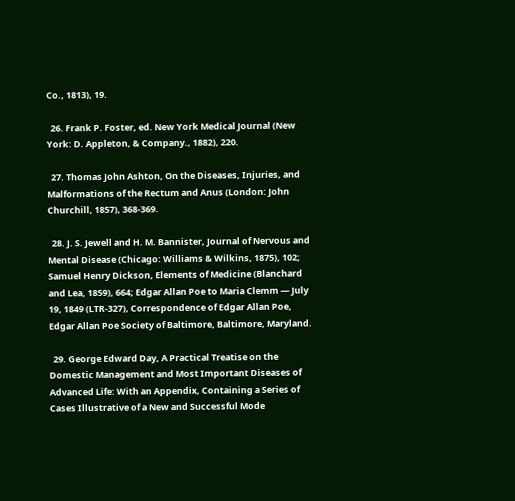Co., 1813), 19.

  26. Frank P. Foster, ed. New York Medical Journal (New York: D. Appleton, & Company., 1882), 220.

  27. Thomas John Ashton, On the Diseases, Injuries, and Malformations of the Rectum and Anus (London: John Churchill, 1857), 368-369.

  28. J. S. Jewell and H. M. Bannister, Journal of Nervous and Mental Disease (Chicago: Williams & Wilkins, 1875), 102; Samuel Henry Dickson, Elements of Medicine (Blanchard and Lea, 1859), 664; Edgar Allan Poe to Maria Clemm — July 19, 1849 (LTR-327), Correspondence of Edgar Allan Poe, Edgar Allan Poe Society of Baltimore, Baltimore, Maryland.

  29. George Edward Day, A Practical Treatise on the Domestic Management and Most Important Diseases of Advanced Life: With an Appendix, Containing a Series of Cases Illustrative of a New and Successful Mode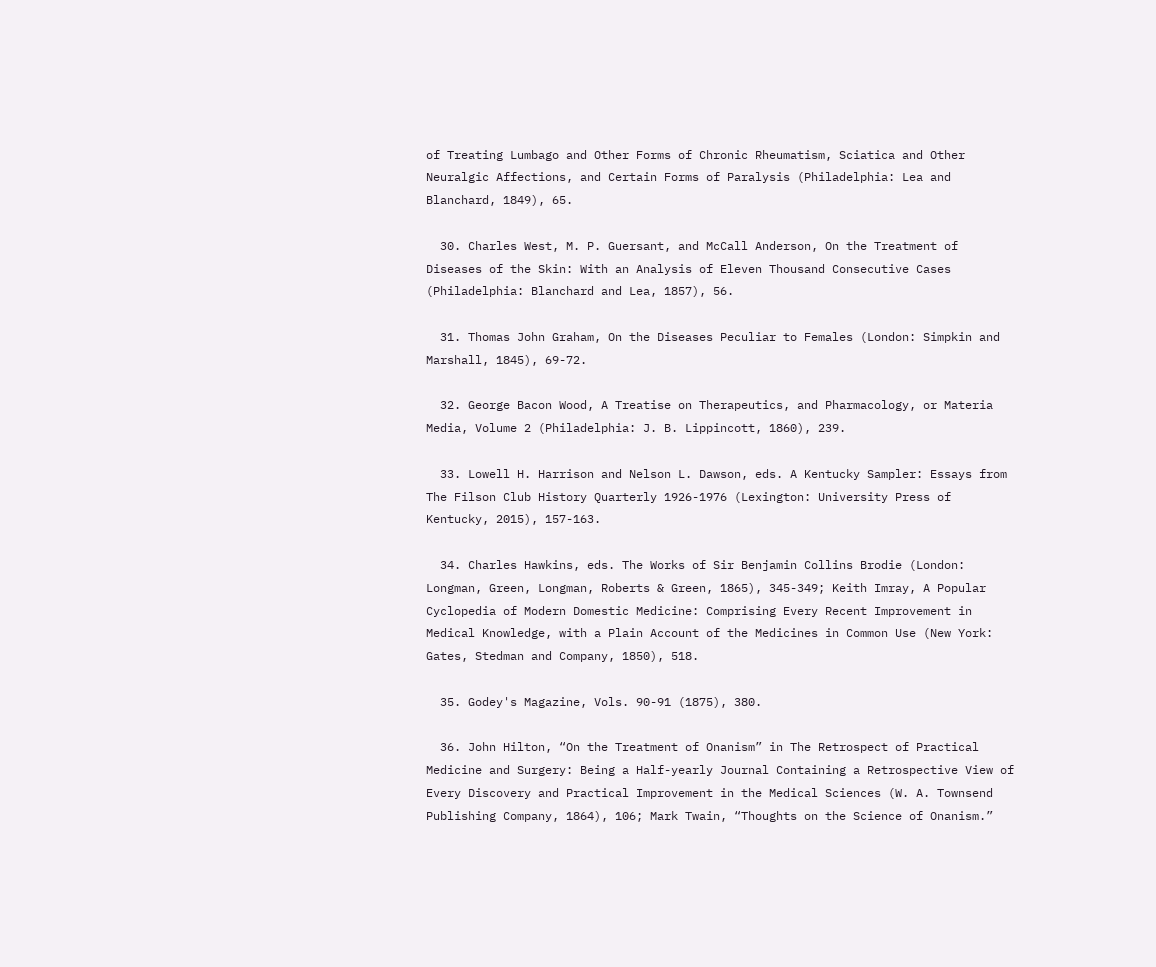of Treating Lumbago and Other Forms of Chronic Rheumatism, Sciatica and Other Neuralgic Affections, and Certain Forms of Paralysis (Philadelphia: Lea and Blanchard, 1849), 65.

  30. Charles West, M. P. Guersant, and McCall Anderson, On the Treatment of Diseases of the Skin: With an Analysis of Eleven Thousand Consecutive Cases (Philadelphia: Blanchard and Lea, 1857), 56.

  31. Thomas John Graham, On the Diseases Peculiar to Females (London: Simpkin and Marshall, 1845), 69-72.

  32. George Bacon Wood, A Treatise on Therapeutics, and Pharmacology, or Materia Media, Volume 2 (Philadelphia: J. B. Lippincott, 1860), 239.

  33. Lowell H. Harrison and Nelson L. Dawson, eds. A Kentucky Sampler: Essays from The Filson Club History Quarterly 1926-1976 (Lexington: University Press of Kentucky, 2015), 157-163.

  34. Charles Hawkins, eds. The Works of Sir Benjamin Collins Brodie (London: Longman, Green, Longman, Roberts & Green, 1865), 345-349; Keith Imray, A Popular Cyclopedia of Modern Domestic Medicine: Comprising Every Recent Improvement in Medical Knowledge, with a Plain Account of the Medicines in Common Use (New York: Gates, Stedman and Company, 1850), 518.

  35. Godey's Magazine, Vols. 90-91 (1875), 380.

  36. John Hilton, “On the Treatment of Onanism” in The Retrospect of Practical Medicine and Surgery: Being a Half-yearly Journal Containing a Retrospective View of Every Discovery and Practical Improvement in the Medical Sciences (W. A. Townsend Publishing Company, 1864), 106; Mark Twain, “Thoughts on the Science of Onanism.”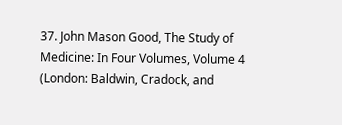37. John Mason Good, The Study of Medicine: In Four Volumes, Volume 4 (London: Baldwin, Cradock, and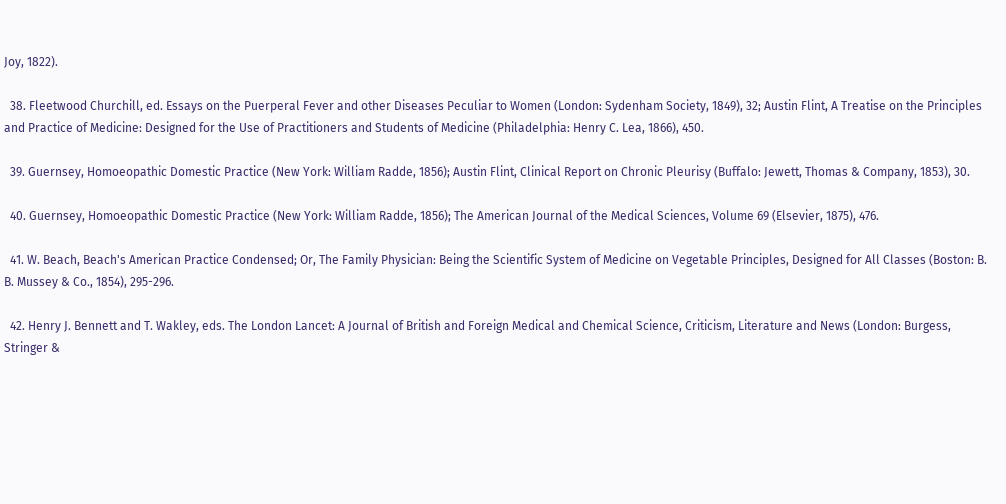Joy, 1822).

  38. Fleetwood Churchill, ed. Essays on the Puerperal Fever and other Diseases Peculiar to Women (London: Sydenham Society, 1849), 32; Austin Flint, A Treatise on the Principles and Practice of Medicine: Designed for the Use of Practitioners and Students of Medicine (Philadelphia: Henry C. Lea, 1866), 450.

  39. Guernsey, Homoeopathic Domestic Practice (New York: William Radde, 1856); Austin Flint, Clinical Report on Chronic Pleurisy (Buffalo: Jewett, Thomas & Company, 1853), 30.

  40. Guernsey, Homoeopathic Domestic Practice (New York: William Radde, 1856); The American Journal of the Medical Sciences, Volume 69 (Elsevier, 1875), 476.

  41. W. Beach, Beach's American Practice Condensed; Or, The Family Physician: Being the Scientific System of Medicine on Vegetable Principles, Designed for All Classes (Boston: B. B. Mussey & Co., 1854), 295-296.

  42. Henry J. Bennett and T. Wakley, eds. The London Lancet: A Journal of British and Foreign Medical and Chemical Science, Criticism, Literature and News (London: Burgess, Stringer &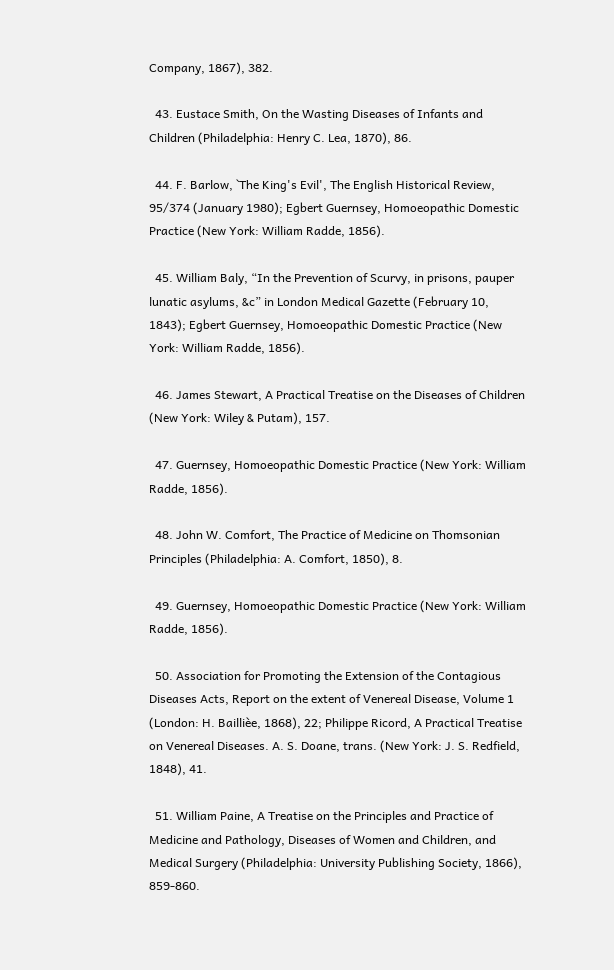Company, 1867), 382.

  43. Eustace Smith, On the Wasting Diseases of Infants and Children (Philadelphia: Henry C. Lea, 1870), 86.

  44. F. Barlow, `The King's Evil', The English Historical Review, 95/374 (January 1980); Egbert Guernsey, Homoeopathic Domestic Practice (New York: William Radde, 1856).

  45. William Baly, “In the Prevention of Scurvy, in prisons, pauper lunatic asylums, &c” in London Medical Gazette (February 10, 1843); Egbert Guernsey, Homoeopathic Domestic Practice (New York: William Radde, 1856).

  46. James Stewart, A Practical Treatise on the Diseases of Children (New York: Wiley & Putam), 157.

  47. Guernsey, Homoeopathic Domestic Practice (New York: William Radde, 1856).

  48. John W. Comfort, The Practice of Medicine on Thomsonian Principles (Philadelphia: A. Comfort, 1850), 8.

  49. Guernsey, Homoeopathic Domestic Practice (New York: William Radde, 1856).

  50. Association for Promoting the Extension of the Contagious Diseases Acts, Report on the extent of Venereal Disease, Volume 1 (London: H. Baillièe, 1868), 22; Philippe Ricord, A Practical Treatise on Venereal Diseases. A. S. Doane, trans. (New York: J. S. Redfield, 1848), 41.

  51. William Paine, A Treatise on the Principles and Practice of Medicine and Pathology, Diseases of Women and Children, and Medical Surgery (Philadelphia: University Publishing Society, 1866), 859-860.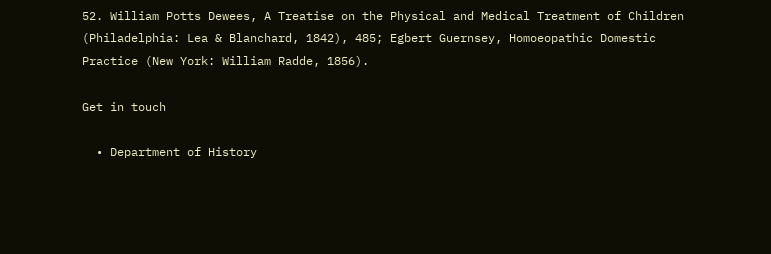52. William Potts Dewees, A Treatise on the Physical and Medical Treatment of Children (Philadelphia: Lea & Blanchard, 1842), 485; Egbert Guernsey, Homoeopathic Domestic Practice (New York: William Radde, 1856).

Get in touch

  • Department of History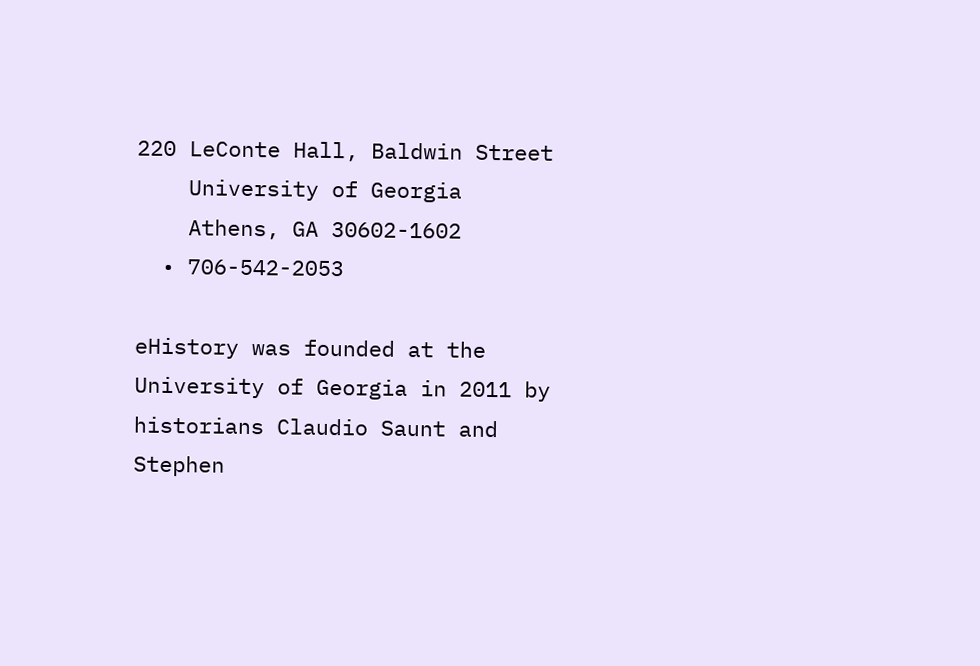220 LeConte Hall, Baldwin Street
    University of Georgia
    Athens, GA 30602-1602
  • 706-542-2053

eHistory was founded at the University of Georgia in 2011 by historians Claudio Saunt and Stephen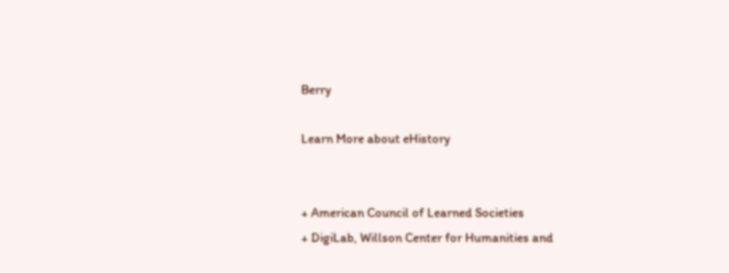Berry

Learn More about eHistory


+ American Council of Learned Societies
+ DigiLab, Willson Center for Humanities and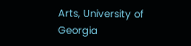Arts, University of Georgia